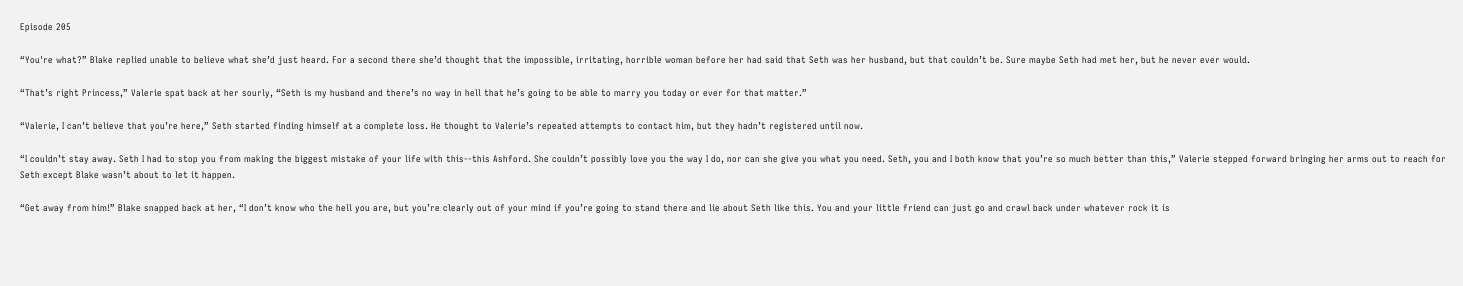Episode 205

“You're what?” Blake replied unable to believe what she’d just heard. For a second there she’d thought that the impossible, irritating, horrible woman before her had said that Seth was her husband, but that couldn’t be. Sure maybe Seth had met her, but he never ever would.

“That’s right Princess,” Valerie spat back at her sourly, “Seth is my husband and there’s no way in hell that he’s going to be able to marry you today or ever for that matter.”

“Valerie, I can’t believe that you’re here,” Seth started finding himself at a complete loss. He thought to Valerie’s repeated attempts to contact him, but they hadn’t registered until now.

“I couldn’t stay away. Seth I had to stop you from making the biggest mistake of your life with this--this Ashford. She couldn’t possibly love you the way I do, nor can she give you what you need. Seth, you and I both know that you’re so much better than this,” Valerie stepped forward bringing her arms out to reach for Seth except Blake wasn’t about to let it happen.

“Get away from him!” Blake snapped back at her, “I don’t know who the hell you are, but you’re clearly out of your mind if you’re going to stand there and lie about Seth like this. You and your little friend can just go and crawl back under whatever rock it is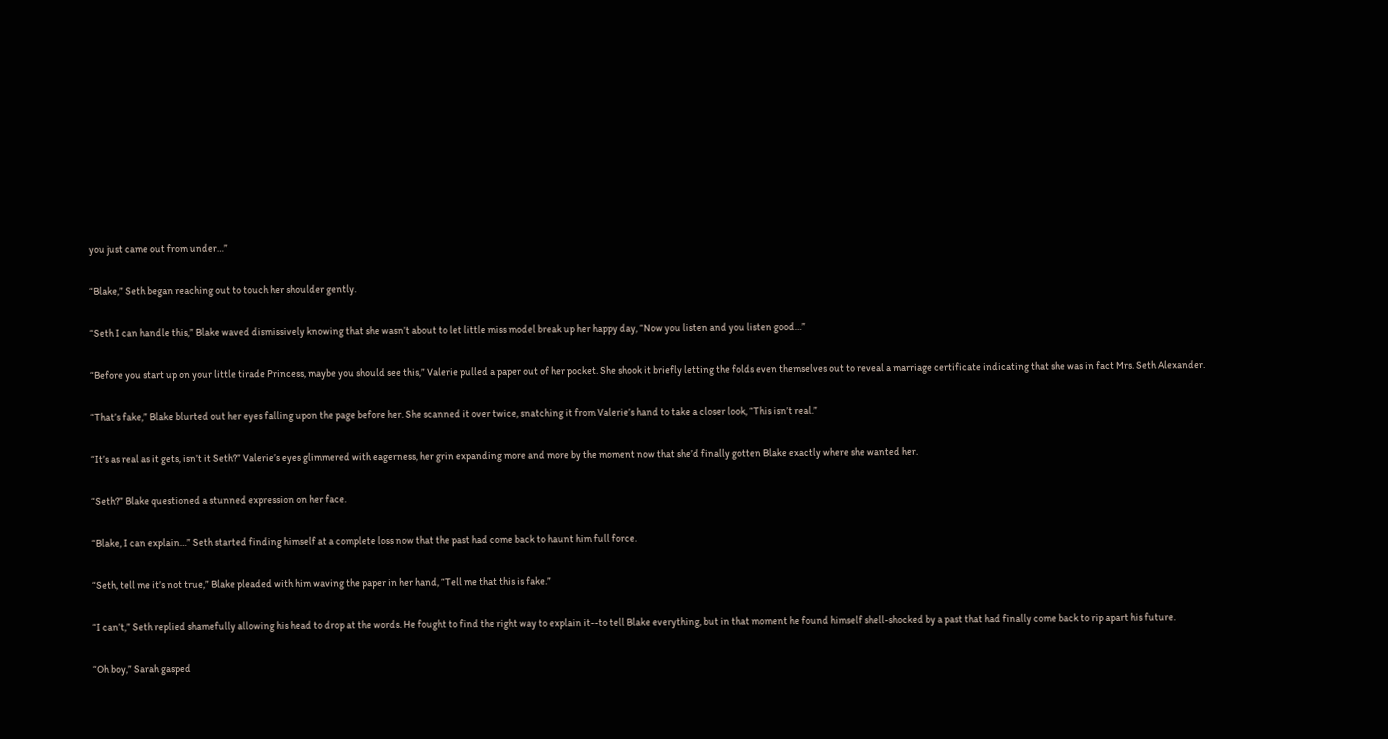you just came out from under…”

“Blake,” Seth began reaching out to touch her shoulder gently.

“Seth I can handle this,” Blake waved dismissively knowing that she wasn’t about to let little miss model break up her happy day, “Now you listen and you listen good…”

“Before you start up on your little tirade Princess, maybe you should see this,” Valerie pulled a paper out of her pocket. She shook it briefly letting the folds even themselves out to reveal a marriage certificate indicating that she was in fact Mrs. Seth Alexander.

“That’s fake,” Blake blurted out her eyes falling upon the page before her. She scanned it over twice, snatching it from Valerie’s hand to take a closer look, “This isn’t real.”

“It’s as real as it gets, isn’t it Seth?” Valerie’s eyes glimmered with eagerness, her grin expanding more and more by the moment now that she’d finally gotten Blake exactly where she wanted her.

“Seth?” Blake questioned a stunned expression on her face.

“Blake, I can explain…” Seth started finding himself at a complete loss now that the past had come back to haunt him full force.

“Seth, tell me it’s not true,” Blake pleaded with him waving the paper in her hand, “Tell me that this is fake.”

“I can’t,” Seth replied shamefully allowing his head to drop at the words. He fought to find the right way to explain it--to tell Blake everything, but in that moment he found himself shell-shocked by a past that had finally come back to rip apart his future.

“Oh boy,” Sarah gasped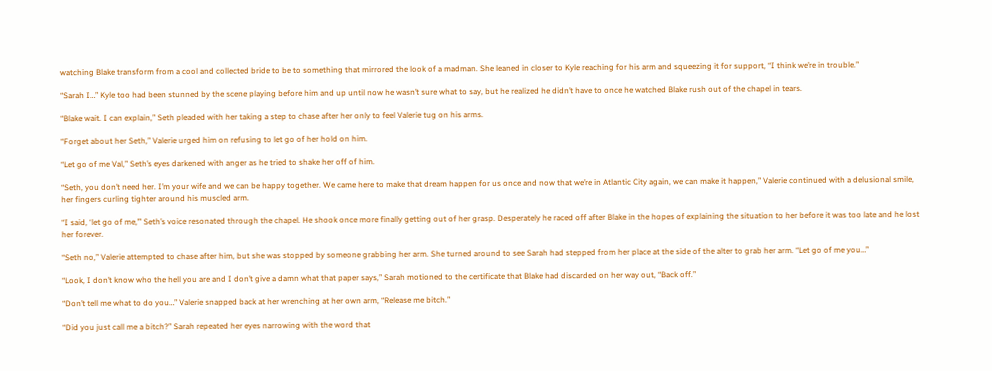watching Blake transform from a cool and collected bride to be to something that mirrored the look of a madman. She leaned in closer to Kyle reaching for his arm and squeezing it for support, “I think we’re in trouble.”

“Sarah I…” Kyle too had been stunned by the scene playing before him and up until now he wasn’t sure what to say, but he realized he didn’t have to once he watched Blake rush out of the chapel in tears.

“Blake wait. I can explain,” Seth pleaded with her taking a step to chase after her only to feel Valerie tug on his arms.

“Forget about her Seth,” Valerie urged him on refusing to let go of her hold on him.

“Let go of me Val,” Seth’s eyes darkened with anger as he tried to shake her off of him.

“Seth, you don’t need her. I’m your wife and we can be happy together. We came here to make that dream happen for us once and now that we’re in Atlantic City again, we can make it happen,” Valerie continued with a delusional smile, her fingers curling tighter around his muscled arm.

“I said, ‘let go of me,’” Seth’s voice resonated through the chapel. He shook once more finally getting out of her grasp. Desperately he raced off after Blake in the hopes of explaining the situation to her before it was too late and he lost her forever.

“Seth no,” Valerie attempted to chase after him, but she was stopped by someone grabbing her arm. She turned around to see Sarah had stepped from her place at the side of the alter to grab her arm. “Let go of me you…”

“Look, I don’t know who the hell you are and I don’t give a damn what that paper says,” Sarah motioned to the certificate that Blake had discarded on her way out, “Back off.”

“Don’t tell me what to do you…” Valerie snapped back at her wrenching at her own arm, “Release me bitch.”

“Did you just call me a bitch?” Sarah repeated her eyes narrowing with the word that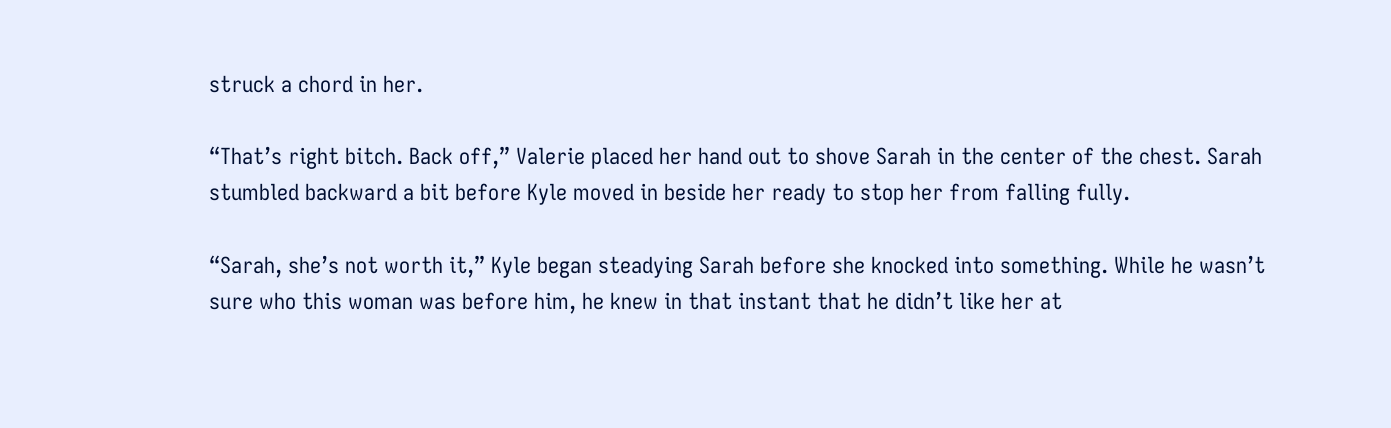struck a chord in her.

“That’s right bitch. Back off,” Valerie placed her hand out to shove Sarah in the center of the chest. Sarah stumbled backward a bit before Kyle moved in beside her ready to stop her from falling fully.

“Sarah, she’s not worth it,” Kyle began steadying Sarah before she knocked into something. While he wasn’t sure who this woman was before him, he knew in that instant that he didn’t like her at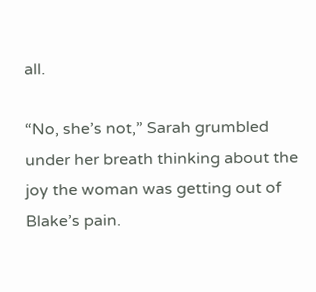all.

“No, she’s not,” Sarah grumbled under her breath thinking about the joy the woman was getting out of Blake’s pain.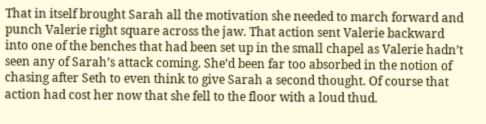That in itself brought Sarah all the motivation she needed to march forward and punch Valerie right square across the jaw. That action sent Valerie backward into one of the benches that had been set up in the small chapel as Valerie hadn’t seen any of Sarah’s attack coming. She’d been far too absorbed in the notion of chasing after Seth to even think to give Sarah a second thought. Of course that action had cost her now that she fell to the floor with a loud thud.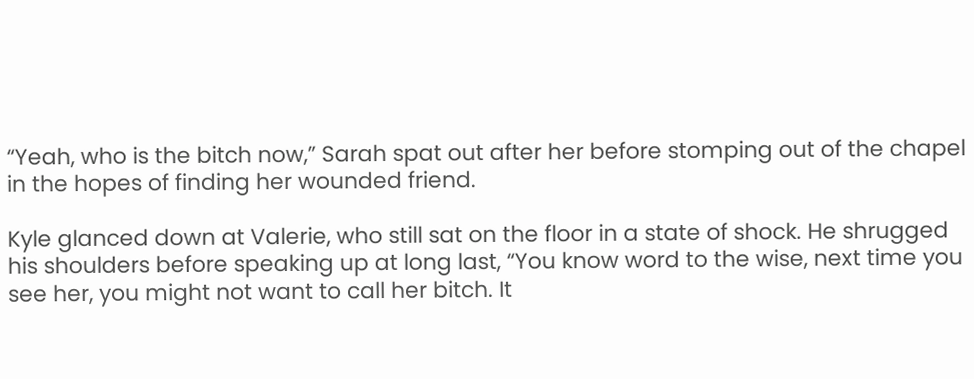“Yeah, who is the bitch now,” Sarah spat out after her before stomping out of the chapel in the hopes of finding her wounded friend.

Kyle glanced down at Valerie, who still sat on the floor in a state of shock. He shrugged his shoulders before speaking up at long last, “You know word to the wise, next time you see her, you might not want to call her bitch. It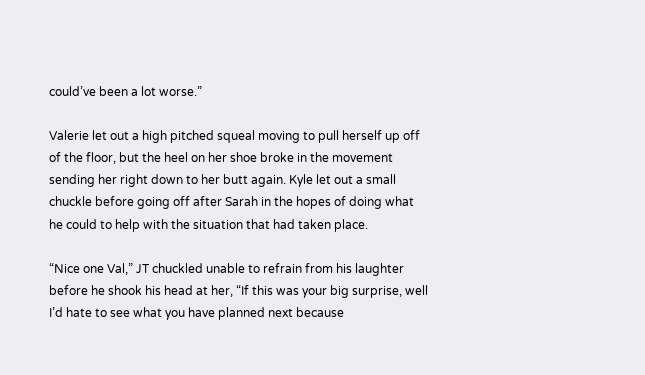could’ve been a lot worse.”

Valerie let out a high pitched squeal moving to pull herself up off of the floor, but the heel on her shoe broke in the movement sending her right down to her butt again. Kyle let out a small chuckle before going off after Sarah in the hopes of doing what he could to help with the situation that had taken place.

“Nice one Val,” JT chuckled unable to refrain from his laughter before he shook his head at her, “If this was your big surprise, well I’d hate to see what you have planned next because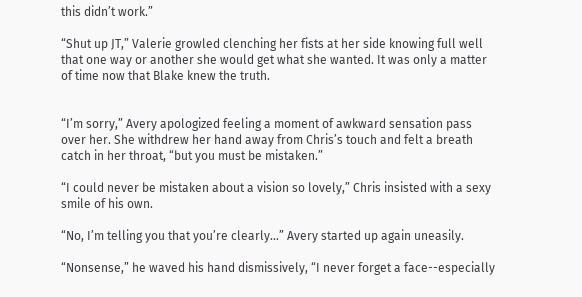this didn’t work.”

“Shut up JT,” Valerie growled clenching her fists at her side knowing full well that one way or another she would get what she wanted. It was only a matter of time now that Blake knew the truth.


“I’m sorry,” Avery apologized feeling a moment of awkward sensation pass over her. She withdrew her hand away from Chris’s touch and felt a breath catch in her throat, “but you must be mistaken.”

“I could never be mistaken about a vision so lovely,” Chris insisted with a sexy smile of his own.

“No, I’m telling you that you’re clearly…” Avery started up again uneasily.

“Nonsense,” he waved his hand dismissively, “I never forget a face--especially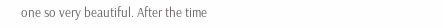one so very beautiful. After the time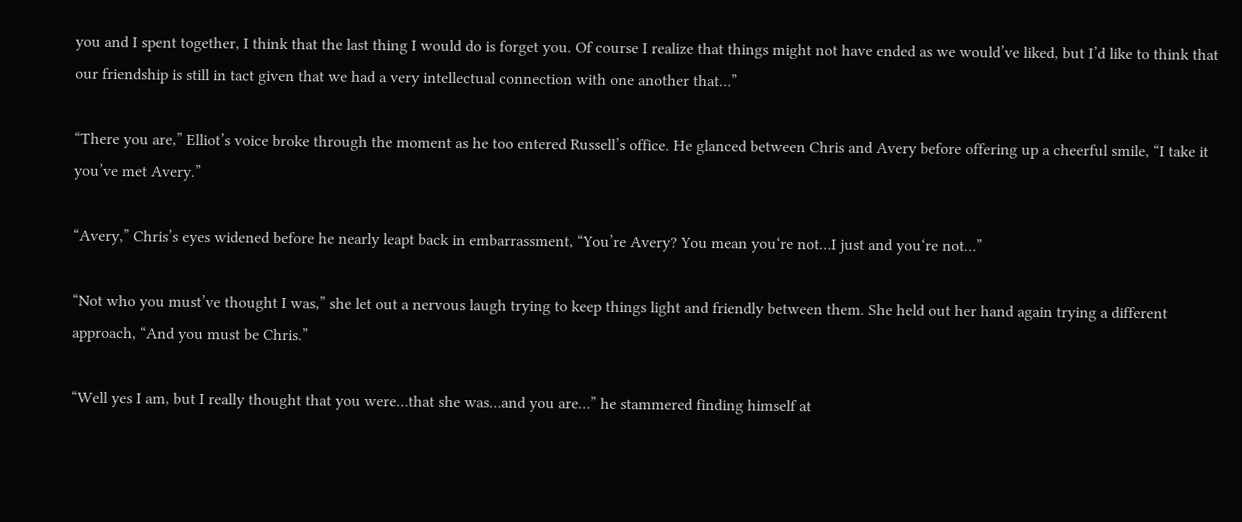you and I spent together, I think that the last thing I would do is forget you. Of course I realize that things might not have ended as we would’ve liked, but I’d like to think that our friendship is still in tact given that we had a very intellectual connection with one another that…”

“There you are,” Elliot’s voice broke through the moment as he too entered Russell’s office. He glanced between Chris and Avery before offering up a cheerful smile, “I take it you’ve met Avery.”

“Avery,” Chris’s eyes widened before he nearly leapt back in embarrassment, “You’re Avery? You mean you‘re not…I just and you‘re not…”

“Not who you must’ve thought I was,” she let out a nervous laugh trying to keep things light and friendly between them. She held out her hand again trying a different approach, “And you must be Chris.”

“Well yes I am, but I really thought that you were…that she was…and you are…” he stammered finding himself at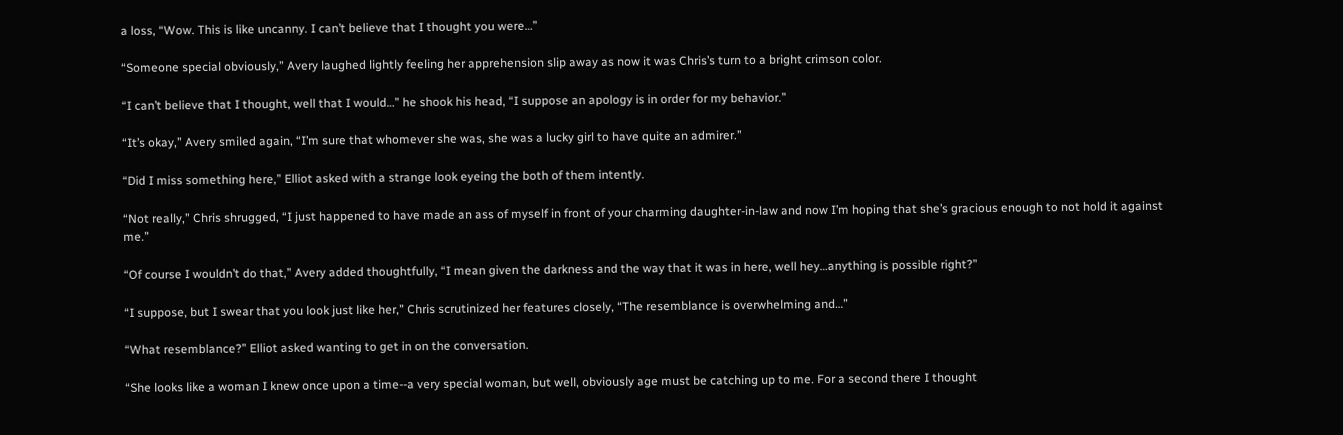a loss, “Wow. This is like uncanny. I can’t believe that I thought you were…”

“Someone special obviously,” Avery laughed lightly feeling her apprehension slip away as now it was Chris’s turn to a bright crimson color.

“I can’t believe that I thought, well that I would…” he shook his head, “I suppose an apology is in order for my behavior.”

“It’s okay,” Avery smiled again, “I’m sure that whomever she was, she was a lucky girl to have quite an admirer.”

“Did I miss something here,” Elliot asked with a strange look eyeing the both of them intently.

“Not really,” Chris shrugged, “I just happened to have made an ass of myself in front of your charming daughter-in-law and now I’m hoping that she’s gracious enough to not hold it against me.”

“Of course I wouldn’t do that,” Avery added thoughtfully, “I mean given the darkness and the way that it was in here, well hey…anything is possible right?”

“I suppose, but I swear that you look just like her,” Chris scrutinized her features closely, “The resemblance is overwhelming and…”

“What resemblance?” Elliot asked wanting to get in on the conversation.

“She looks like a woman I knew once upon a time--a very special woman, but well, obviously age must be catching up to me. For a second there I thought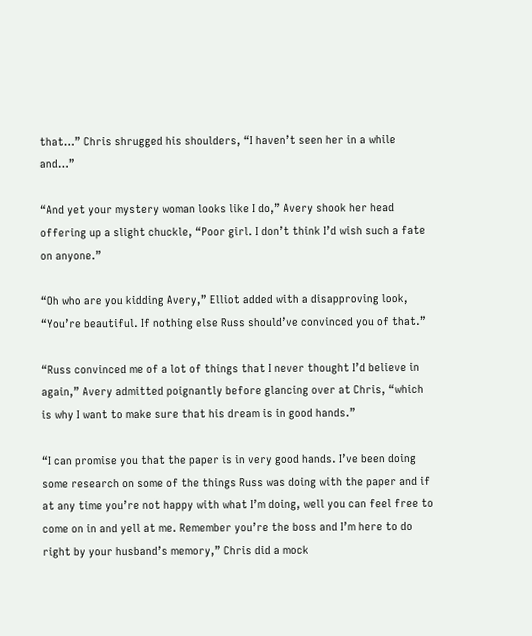that…” Chris shrugged his shoulders, “I haven’t seen her in a while and…”

“And yet your mystery woman looks like I do,” Avery shook her head offering up a slight chuckle, “Poor girl. I don’t think I’d wish such a fate on anyone.”

“Oh who are you kidding Avery,” Elliot added with a disapproving look, “You’re beautiful. If nothing else Russ should’ve convinced you of that.”

“Russ convinced me of a lot of things that I never thought I’d believe in again,” Avery admitted poignantly before glancing over at Chris, “which is why I want to make sure that his dream is in good hands.”

“I can promise you that the paper is in very good hands. I’ve been doing some research on some of the things Russ was doing with the paper and if at any time you’re not happy with what I’m doing, well you can feel free to come on in and yell at me. Remember you’re the boss and I’m here to do right by your husband’s memory,” Chris did a mock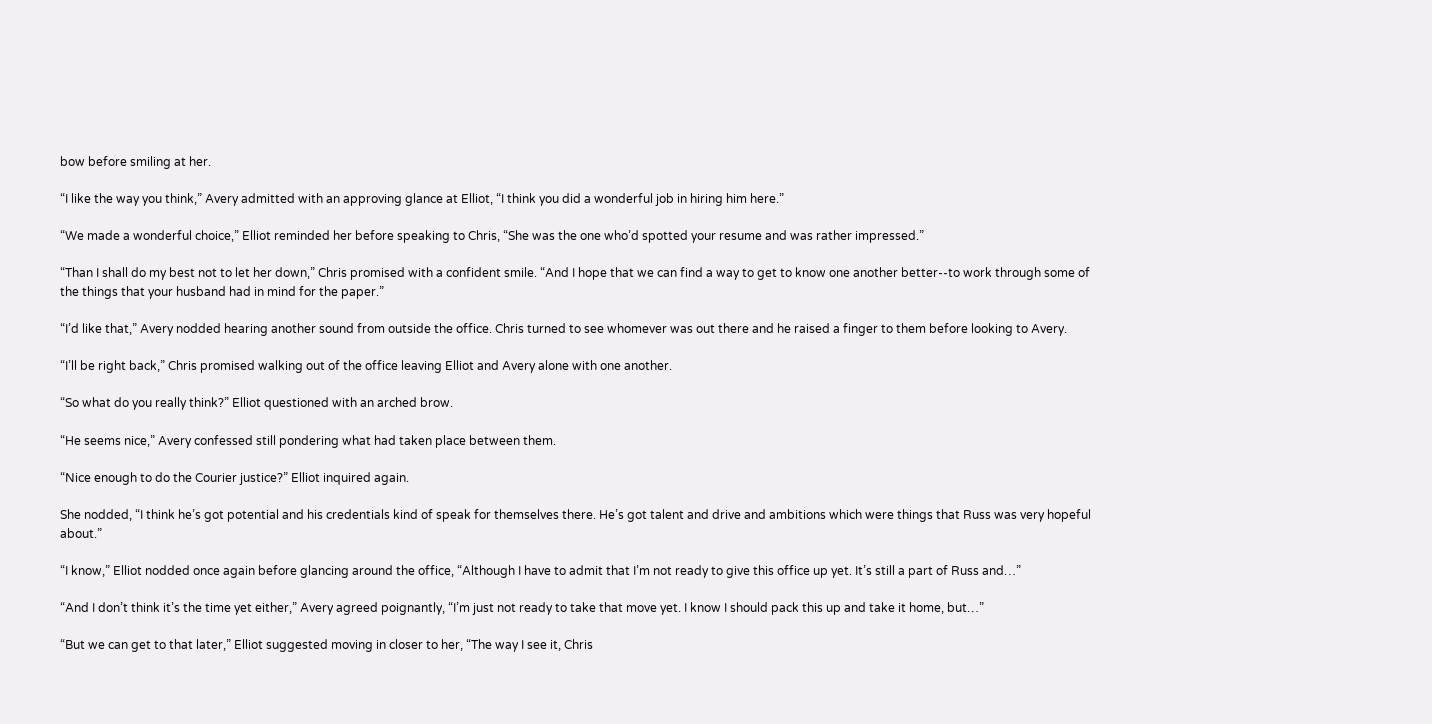bow before smiling at her.

“I like the way you think,” Avery admitted with an approving glance at Elliot, “I think you did a wonderful job in hiring him here.”

“We made a wonderful choice,” Elliot reminded her before speaking to Chris, “She was the one who’d spotted your resume and was rather impressed.”

“Than I shall do my best not to let her down,” Chris promised with a confident smile. “And I hope that we can find a way to get to know one another better--to work through some of the things that your husband had in mind for the paper.”

“I’d like that,” Avery nodded hearing another sound from outside the office. Chris turned to see whomever was out there and he raised a finger to them before looking to Avery.

“I’ll be right back,” Chris promised walking out of the office leaving Elliot and Avery alone with one another.

“So what do you really think?” Elliot questioned with an arched brow.

“He seems nice,” Avery confessed still pondering what had taken place between them.

“Nice enough to do the Courier justice?” Elliot inquired again.

She nodded, “I think he’s got potential and his credentials kind of speak for themselves there. He’s got talent and drive and ambitions which were things that Russ was very hopeful about.”

“I know,” Elliot nodded once again before glancing around the office, “Although I have to admit that I’m not ready to give this office up yet. It’s still a part of Russ and…”

“And I don’t think it’s the time yet either,” Avery agreed poignantly, “I’m just not ready to take that move yet. I know I should pack this up and take it home, but…”

“But we can get to that later,” Elliot suggested moving in closer to her, “The way I see it, Chris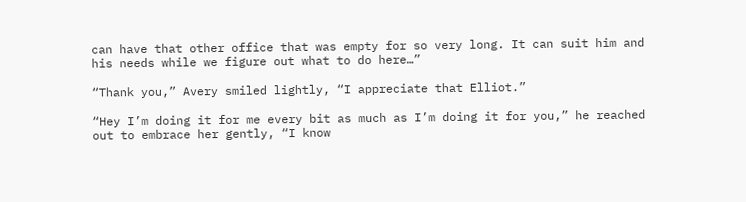can have that other office that was empty for so very long. It can suit him and his needs while we figure out what to do here…”

“Thank you,” Avery smiled lightly, “I appreciate that Elliot.”

“Hey I’m doing it for me every bit as much as I’m doing it for you,” he reached out to embrace her gently, “I know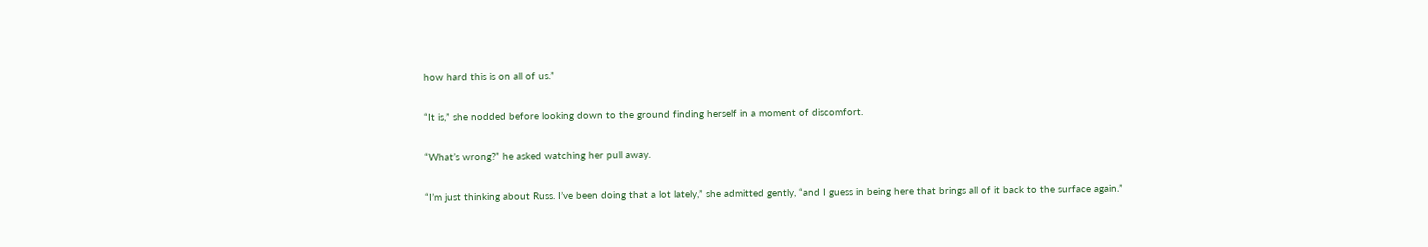how hard this is on all of us.”

“It is,” she nodded before looking down to the ground finding herself in a moment of discomfort.

“What’s wrong?” he asked watching her pull away.

“I’m just thinking about Russ. I’ve been doing that a lot lately,” she admitted gently, “and I guess in being here that brings all of it back to the surface again.”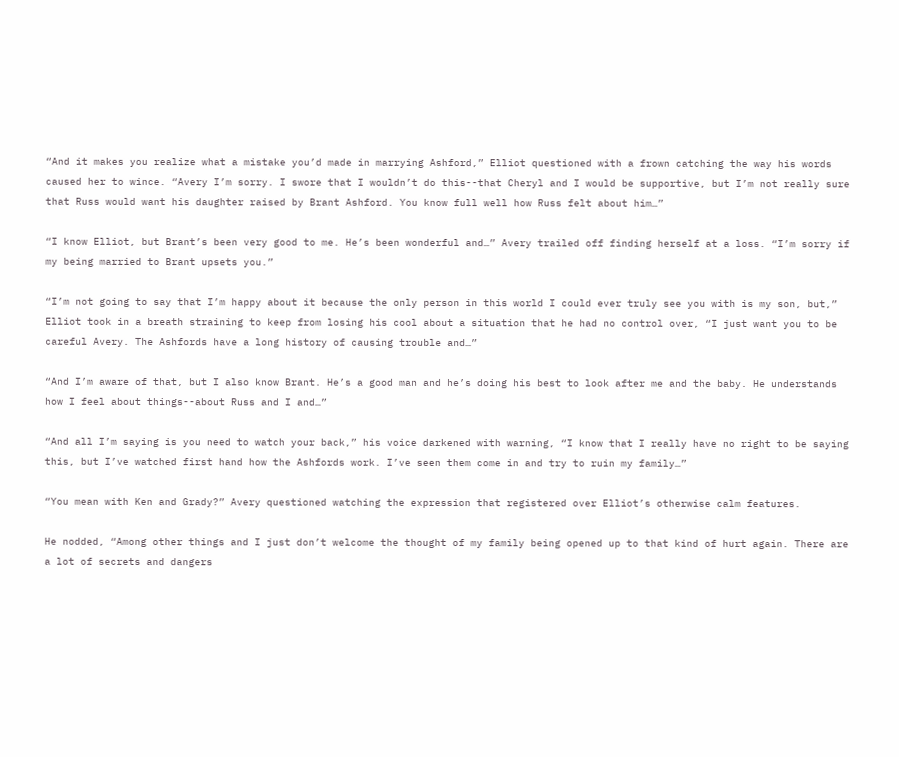“And it makes you realize what a mistake you’d made in marrying Ashford,” Elliot questioned with a frown catching the way his words caused her to wince. “Avery I’m sorry. I swore that I wouldn’t do this--that Cheryl and I would be supportive, but I’m not really sure that Russ would want his daughter raised by Brant Ashford. You know full well how Russ felt about him…”

“I know Elliot, but Brant’s been very good to me. He’s been wonderful and…” Avery trailed off finding herself at a loss. “I’m sorry if my being married to Brant upsets you.”

“I’m not going to say that I’m happy about it because the only person in this world I could ever truly see you with is my son, but,” Elliot took in a breath straining to keep from losing his cool about a situation that he had no control over, “I just want you to be careful Avery. The Ashfords have a long history of causing trouble and…”

“And I’m aware of that, but I also know Brant. He’s a good man and he’s doing his best to look after me and the baby. He understands how I feel about things--about Russ and I and…”

“And all I’m saying is you need to watch your back,” his voice darkened with warning, “I know that I really have no right to be saying this, but I’ve watched first hand how the Ashfords work. I’ve seen them come in and try to ruin my family…”

“You mean with Ken and Grady?” Avery questioned watching the expression that registered over Elliot’s otherwise calm features.

He nodded, “Among other things and I just don’t welcome the thought of my family being opened up to that kind of hurt again. There are a lot of secrets and dangers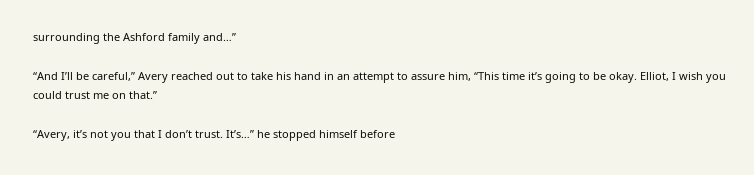surrounding the Ashford family and…”

“And I’ll be careful,” Avery reached out to take his hand in an attempt to assure him, “This time it’s going to be okay. Elliot, I wish you could trust me on that.”

“Avery, it’s not you that I don’t trust. It’s…” he stopped himself before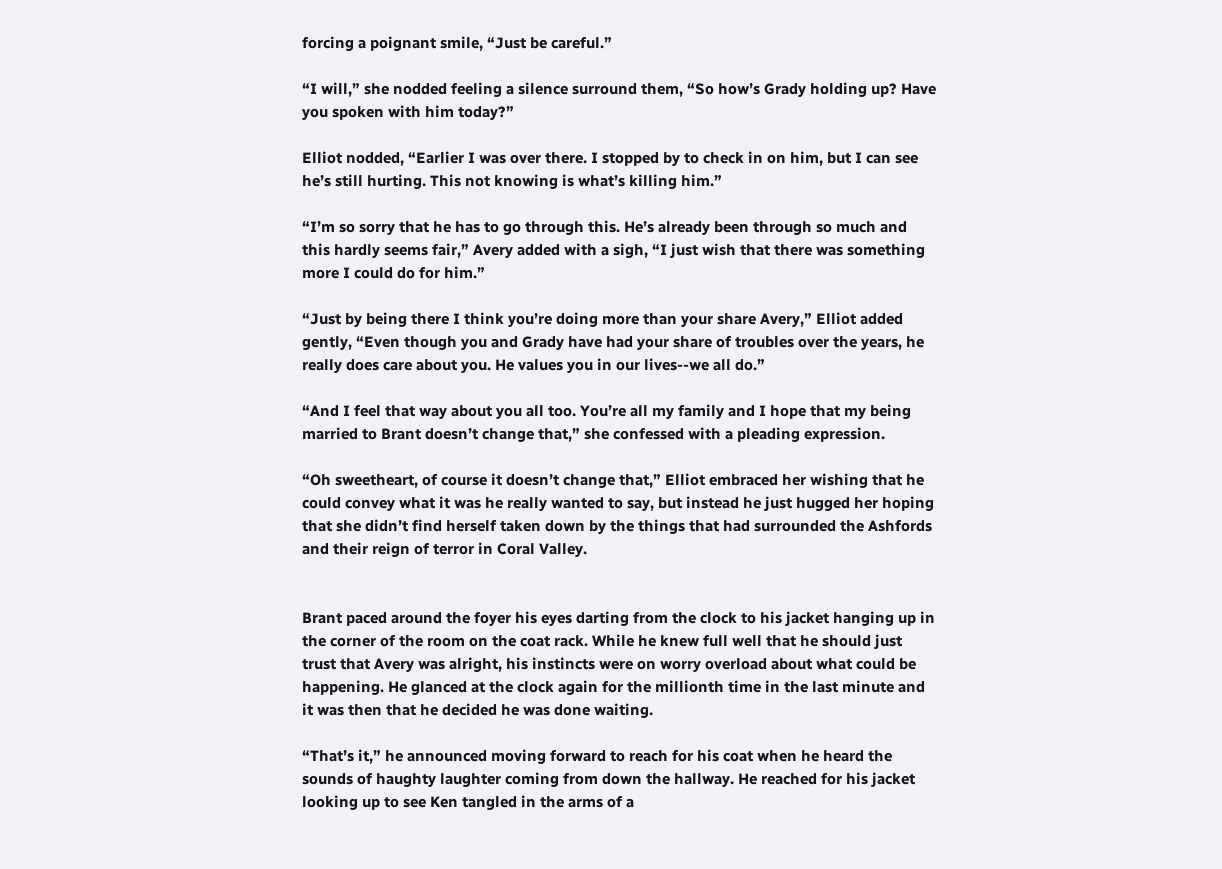forcing a poignant smile, “Just be careful.”

“I will,” she nodded feeling a silence surround them, “So how’s Grady holding up? Have you spoken with him today?”

Elliot nodded, “Earlier I was over there. I stopped by to check in on him, but I can see he’s still hurting. This not knowing is what’s killing him.”

“I’m so sorry that he has to go through this. He’s already been through so much and this hardly seems fair,” Avery added with a sigh, “I just wish that there was something more I could do for him.”

“Just by being there I think you’re doing more than your share Avery,” Elliot added gently, “Even though you and Grady have had your share of troubles over the years, he really does care about you. He values you in our lives--we all do.”

“And I feel that way about you all too. You’re all my family and I hope that my being married to Brant doesn’t change that,” she confessed with a pleading expression.

“Oh sweetheart, of course it doesn’t change that,” Elliot embraced her wishing that he could convey what it was he really wanted to say, but instead he just hugged her hoping that she didn’t find herself taken down by the things that had surrounded the Ashfords and their reign of terror in Coral Valley.


Brant paced around the foyer his eyes darting from the clock to his jacket hanging up in the corner of the room on the coat rack. While he knew full well that he should just trust that Avery was alright, his instincts were on worry overload about what could be happening. He glanced at the clock again for the millionth time in the last minute and it was then that he decided he was done waiting.

“That’s it,” he announced moving forward to reach for his coat when he heard the sounds of haughty laughter coming from down the hallway. He reached for his jacket looking up to see Ken tangled in the arms of a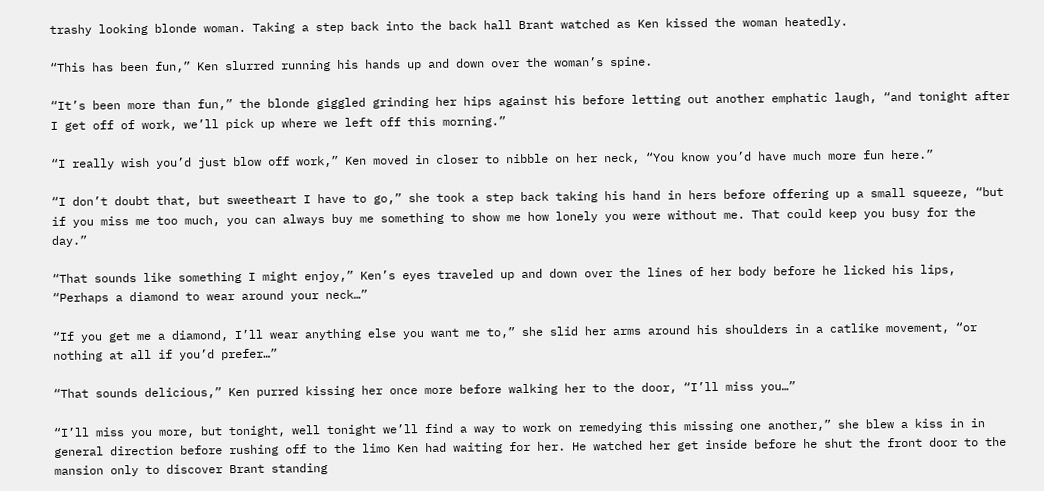trashy looking blonde woman. Taking a step back into the back hall Brant watched as Ken kissed the woman heatedly.

“This has been fun,” Ken slurred running his hands up and down over the woman’s spine.

“It’s been more than fun,” the blonde giggled grinding her hips against his before letting out another emphatic laugh, “and tonight after I get off of work, we’ll pick up where we left off this morning.”

“I really wish you’d just blow off work,” Ken moved in closer to nibble on her neck, “You know you’d have much more fun here.”

“I don’t doubt that, but sweetheart I have to go,” she took a step back taking his hand in hers before offering up a small squeeze, “but if you miss me too much, you can always buy me something to show me how lonely you were without me. That could keep you busy for the day.”

“That sounds like something I might enjoy,” Ken’s eyes traveled up and down over the lines of her body before he licked his lips, “Perhaps a diamond to wear around your neck…”

“If you get me a diamond, I’ll wear anything else you want me to,” she slid her arms around his shoulders in a catlike movement, “or nothing at all if you’d prefer…”

“That sounds delicious,” Ken purred kissing her once more before walking her to the door, “I’ll miss you…”

“I’ll miss you more, but tonight, well tonight we’ll find a way to work on remedying this missing one another,” she blew a kiss in in general direction before rushing off to the limo Ken had waiting for her. He watched her get inside before he shut the front door to the mansion only to discover Brant standing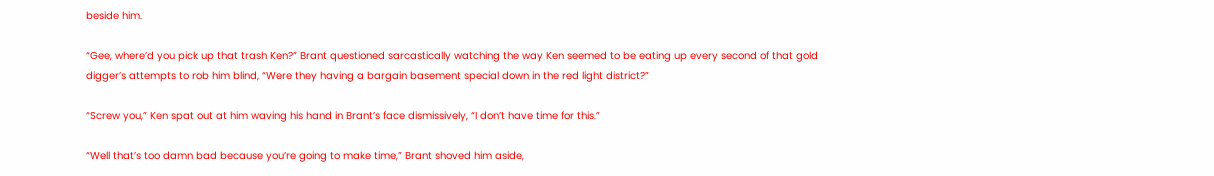beside him.

“Gee, where’d you pick up that trash Ken?” Brant questioned sarcastically watching the way Ken seemed to be eating up every second of that gold digger’s attempts to rob him blind, “Were they having a bargain basement special down in the red light district?”

“Screw you,” Ken spat out at him waving his hand in Brant’s face dismissively, “I don’t have time for this.”

“Well that’s too damn bad because you’re going to make time,” Brant shoved him aside,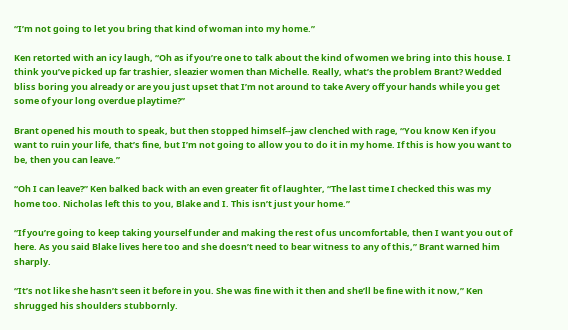“I’m not going to let you bring that kind of woman into my home.”

Ken retorted with an icy laugh, “Oh as if you’re one to talk about the kind of women we bring into this house. I think you’ve picked up far trashier, sleazier women than Michelle. Really, what’s the problem Brant? Wedded bliss boring you already or are you just upset that I’m not around to take Avery off your hands while you get some of your long overdue playtime?”

Brant opened his mouth to speak, but then stopped himself--jaw clenched with rage, “You know Ken if you want to ruin your life, that’s fine, but I’m not going to allow you to do it in my home. If this is how you want to be, then you can leave.”

“Oh I can leave?” Ken balked back with an even greater fit of laughter, “The last time I checked this was my home too. Nicholas left this to you, Blake and I. This isn’t just your home.”

“If you’re going to keep taking yourself under and making the rest of us uncomfortable, then I want you out of here. As you said Blake lives here too and she doesn’t need to bear witness to any of this,” Brant warned him sharply.

“It’s not like she hasn’t seen it before in you. She was fine with it then and she’ll be fine with it now,” Ken shrugged his shoulders stubbornly.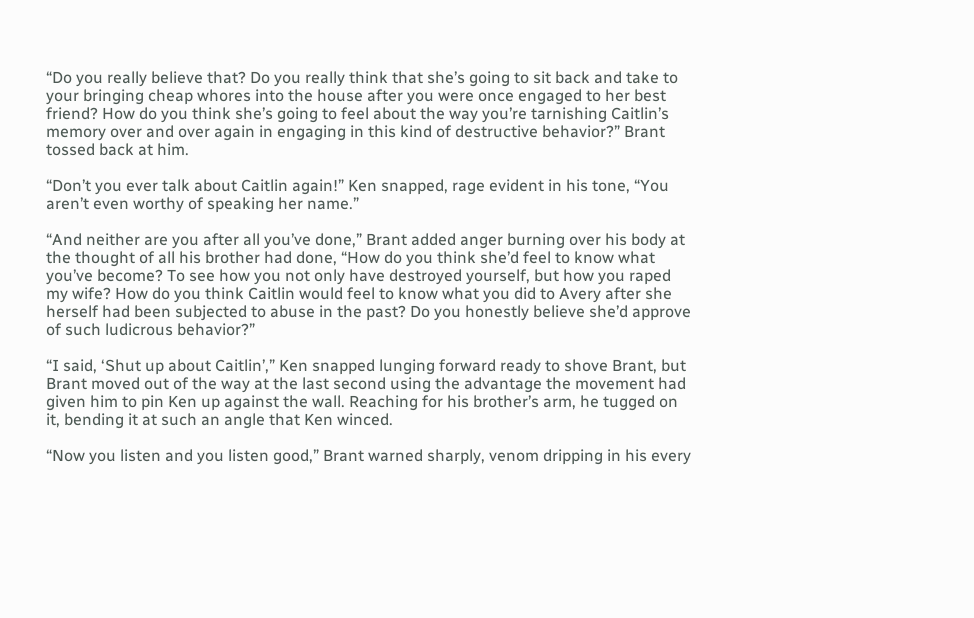“Do you really believe that? Do you really think that she’s going to sit back and take to your bringing cheap whores into the house after you were once engaged to her best friend? How do you think she’s going to feel about the way you’re tarnishing Caitlin’s memory over and over again in engaging in this kind of destructive behavior?” Brant tossed back at him.

“Don’t you ever talk about Caitlin again!” Ken snapped, rage evident in his tone, “You aren’t even worthy of speaking her name.”

“And neither are you after all you’ve done,” Brant added anger burning over his body at the thought of all his brother had done, “How do you think she’d feel to know what you’ve become? To see how you not only have destroyed yourself, but how you raped my wife? How do you think Caitlin would feel to know what you did to Avery after she herself had been subjected to abuse in the past? Do you honestly believe she’d approve of such ludicrous behavior?”

“I said, ‘Shut up about Caitlin’,” Ken snapped lunging forward ready to shove Brant, but Brant moved out of the way at the last second using the advantage the movement had given him to pin Ken up against the wall. Reaching for his brother’s arm, he tugged on it, bending it at such an angle that Ken winced.

“Now you listen and you listen good,” Brant warned sharply, venom dripping in his every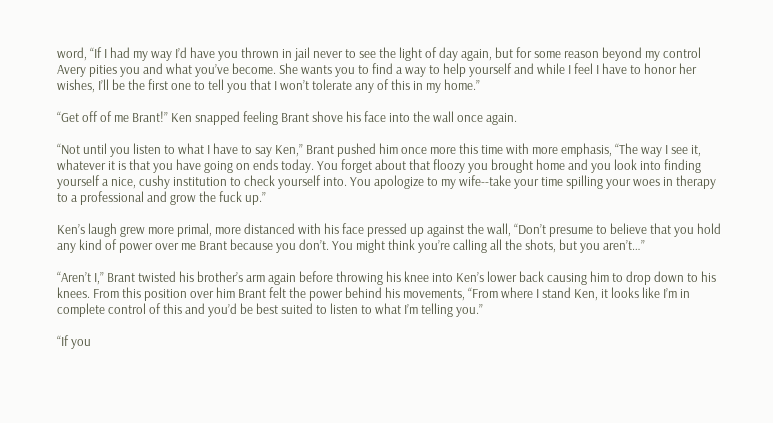word, “If I had my way I’d have you thrown in jail never to see the light of day again, but for some reason beyond my control Avery pities you and what you’ve become. She wants you to find a way to help yourself and while I feel I have to honor her wishes, I’ll be the first one to tell you that I won’t tolerate any of this in my home.”

“Get off of me Brant!” Ken snapped feeling Brant shove his face into the wall once again.

“Not until you listen to what I have to say Ken,” Brant pushed him once more this time with more emphasis, “The way I see it, whatever it is that you have going on ends today. You forget about that floozy you brought home and you look into finding yourself a nice, cushy institution to check yourself into. You apologize to my wife--take your time spilling your woes in therapy to a professional and grow the fuck up.”

Ken’s laugh grew more primal, more distanced with his face pressed up against the wall, “Don’t presume to believe that you hold any kind of power over me Brant because you don’t. You might think you’re calling all the shots, but you aren’t…”

“Aren’t I,” Brant twisted his brother’s arm again before throwing his knee into Ken’s lower back causing him to drop down to his knees. From this position over him Brant felt the power behind his movements, “From where I stand Ken, it looks like I’m in complete control of this and you’d be best suited to listen to what I’m telling you.”

“If you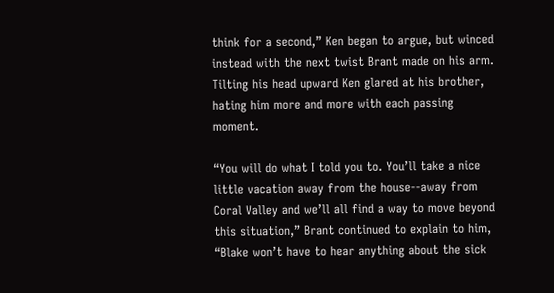think for a second,” Ken began to argue, but winced instead with the next twist Brant made on his arm. Tilting his head upward Ken glared at his brother, hating him more and more with each passing moment.

“You will do what I told you to. You’ll take a nice little vacation away from the house--away from Coral Valley and we’ll all find a way to move beyond this situation,” Brant continued to explain to him, “Blake won’t have to hear anything about the sick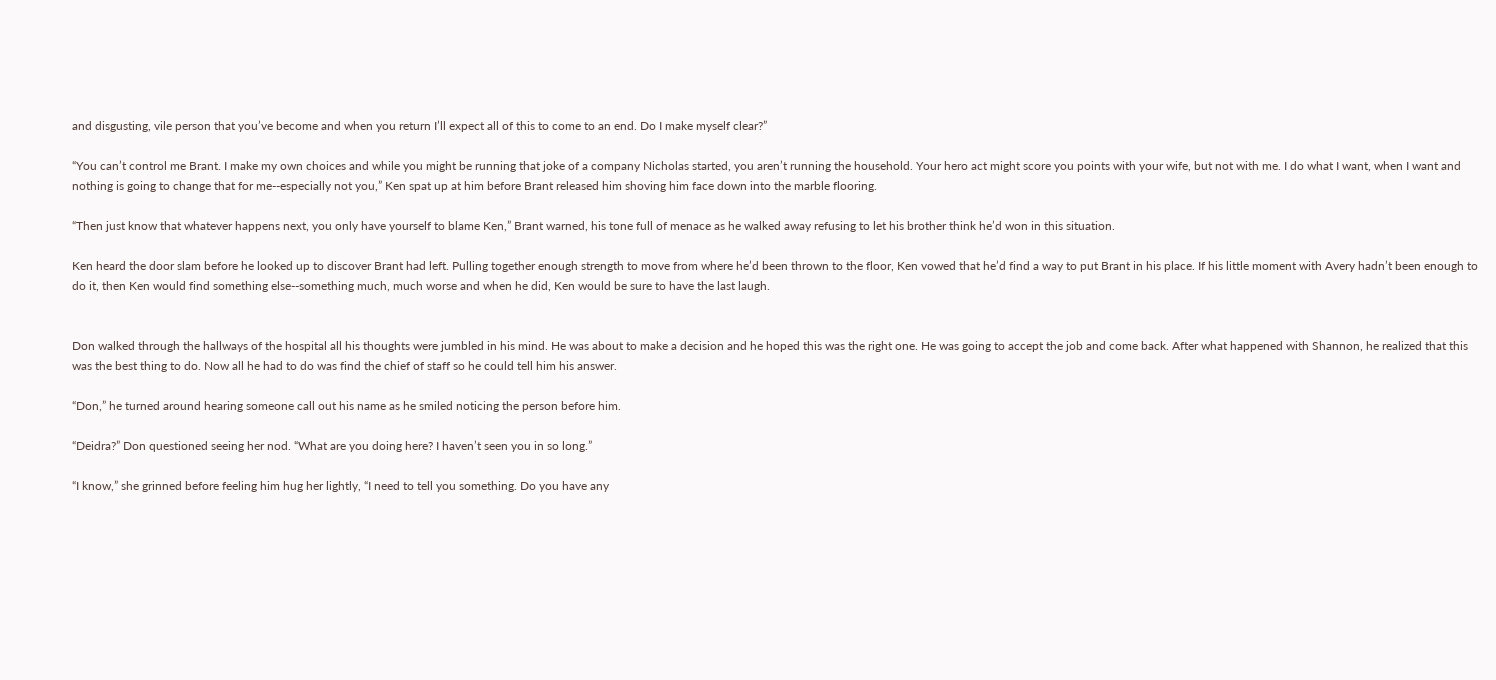and disgusting, vile person that you’ve become and when you return I’ll expect all of this to come to an end. Do I make myself clear?”

“You can’t control me Brant. I make my own choices and while you might be running that joke of a company Nicholas started, you aren’t running the household. Your hero act might score you points with your wife, but not with me. I do what I want, when I want and nothing is going to change that for me--especially not you,” Ken spat up at him before Brant released him shoving him face down into the marble flooring.

“Then just know that whatever happens next, you only have yourself to blame Ken,” Brant warned, his tone full of menace as he walked away refusing to let his brother think he’d won in this situation.

Ken heard the door slam before he looked up to discover Brant had left. Pulling together enough strength to move from where he’d been thrown to the floor, Ken vowed that he’d find a way to put Brant in his place. If his little moment with Avery hadn’t been enough to do it, then Ken would find something else--something much, much worse and when he did, Ken would be sure to have the last laugh.


Don walked through the hallways of the hospital all his thoughts were jumbled in his mind. He was about to make a decision and he hoped this was the right one. He was going to accept the job and come back. After what happened with Shannon, he realized that this was the best thing to do. Now all he had to do was find the chief of staff so he could tell him his answer.

“Don,” he turned around hearing someone call out his name as he smiled noticing the person before him.

“Deidra?” Don questioned seeing her nod. “What are you doing here? I haven’t seen you in so long.”

“I know,” she grinned before feeling him hug her lightly, “I need to tell you something. Do you have any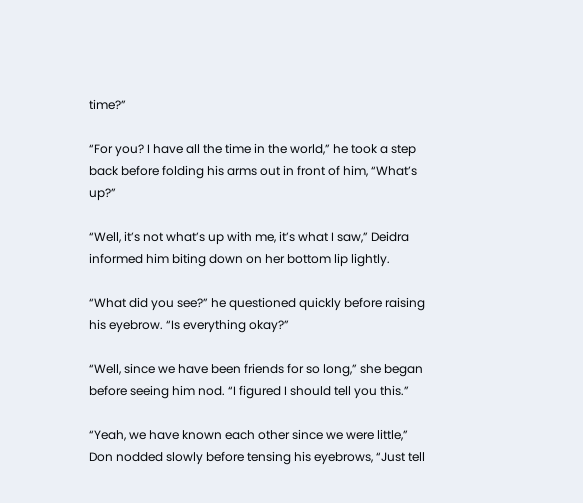time?”

“For you? I have all the time in the world,” he took a step back before folding his arms out in front of him, “What’s up?”

“Well, it’s not what’s up with me, it’s what I saw,” Deidra informed him biting down on her bottom lip lightly.

“What did you see?” he questioned quickly before raising his eyebrow. “Is everything okay?”

“Well, since we have been friends for so long,” she began before seeing him nod. “I figured I should tell you this.”

“Yeah, we have known each other since we were little,” Don nodded slowly before tensing his eyebrows, “Just tell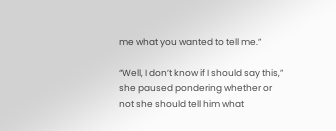me what you wanted to tell me.”

“Well, I don’t know if I should say this,” she paused pondering whether or not she should tell him what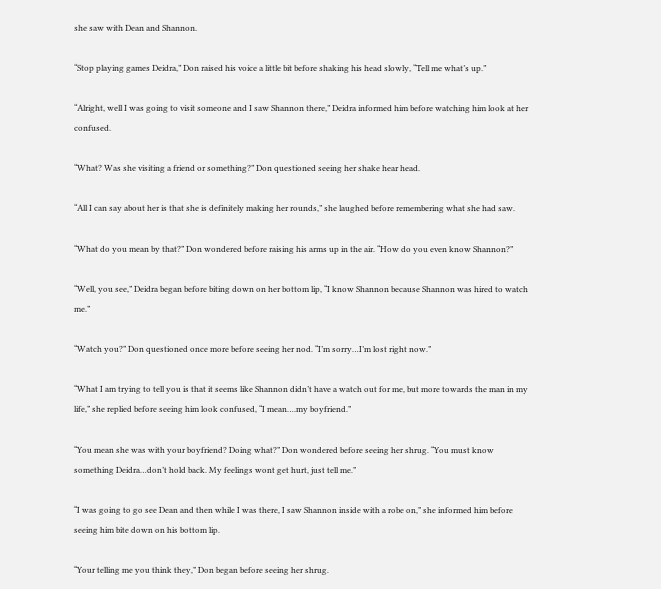she saw with Dean and Shannon.

“Stop playing games Deidra,” Don raised his voice a little bit before shaking his head slowly, “Tell me what’s up.”

“Alright, well I was going to visit someone and I saw Shannon there,” Deidra informed him before watching him look at her confused.

“What? Was she visiting a friend or something?” Don questioned seeing her shake hear head.

“All I can say about her is that she is definitely making her rounds,” she laughed before remembering what she had saw.

“What do you mean by that?” Don wondered before raising his arms up in the air. “How do you even know Shannon?”

“Well, you see,” Deidra began before biting down on her bottom lip, “I know Shannon because Shannon was hired to watch me.”

“Watch you?” Don questioned once more before seeing her nod. “I’m sorry…I’m lost right now.”

“What I am trying to tell you is that it seems like Shannon didn’t have a watch out for me, but more towards the man in my life,” she replied before seeing him look confused, “I mean….my boyfriend.”

“You mean she was with your boyfriend? Doing what?” Don wondered before seeing her shrug. “You must know something Deidra…don’t hold back. My feelings wont get hurt, just tell me.”

“I was going to go see Dean and then while I was there, I saw Shannon inside with a robe on,” she informed him before seeing him bite down on his bottom lip.

“Your telling me you think they,” Don began before seeing her shrug.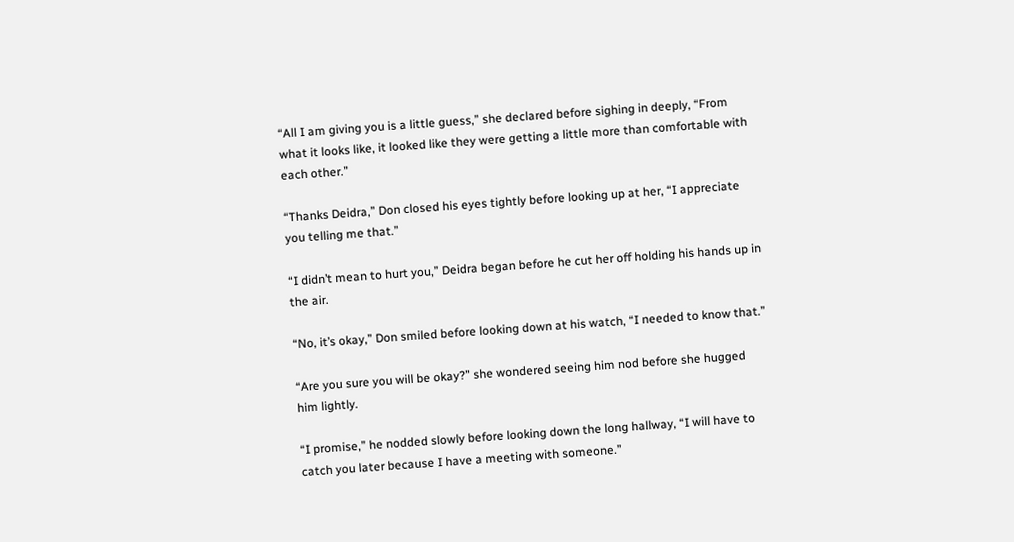“All I am giving you is a little guess,” she declared before sighing in deeply, “From what it looks like, it looked like they were getting a little more than comfortable with each other.”

“Thanks Deidra,” Don closed his eyes tightly before looking up at her, “I appreciate you telling me that.”

“I didn’t mean to hurt you,” Deidra began before he cut her off holding his hands up in the air.

“No, it’s okay,” Don smiled before looking down at his watch, “I needed to know that.”

“Are you sure you will be okay?” she wondered seeing him nod before she hugged him lightly.

“I promise,” he nodded slowly before looking down the long hallway, “I will have to catch you later because I have a meeting with someone.”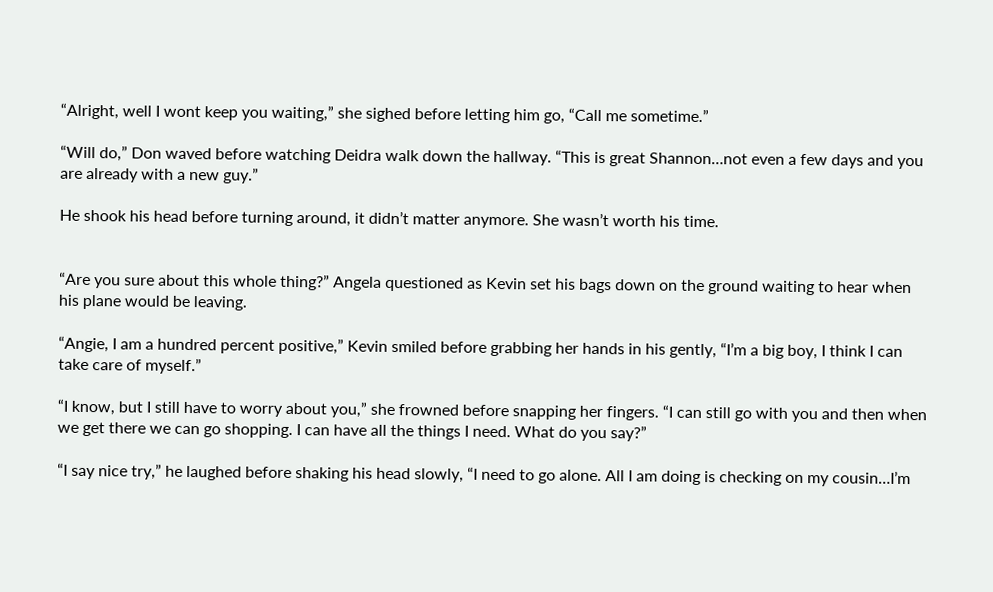“Alright, well I wont keep you waiting,” she sighed before letting him go, “Call me sometime.”

“Will do,” Don waved before watching Deidra walk down the hallway. “This is great Shannon…not even a few days and you are already with a new guy.”

He shook his head before turning around, it didn’t matter anymore. She wasn’t worth his time.


“Are you sure about this whole thing?” Angela questioned as Kevin set his bags down on the ground waiting to hear when his plane would be leaving.

“Angie, I am a hundred percent positive,” Kevin smiled before grabbing her hands in his gently, “I’m a big boy, I think I can take care of myself.”

“I know, but I still have to worry about you,” she frowned before snapping her fingers. “I can still go with you and then when we get there we can go shopping. I can have all the things I need. What do you say?”

“I say nice try,” he laughed before shaking his head slowly, “I need to go alone. All I am doing is checking on my cousin…I’m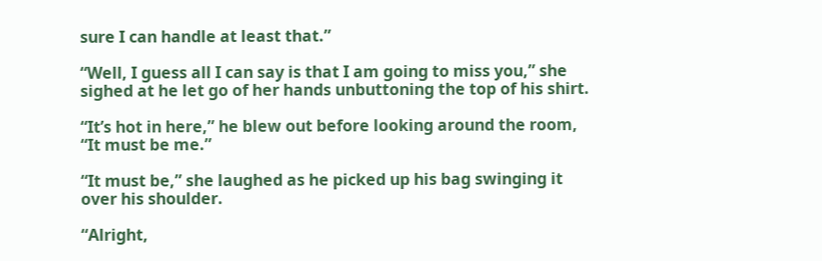sure I can handle at least that.”

“Well, I guess all I can say is that I am going to miss you,” she sighed at he let go of her hands unbuttoning the top of his shirt.

“It’s hot in here,” he blew out before looking around the room, “It must be me.”

“It must be,” she laughed as he picked up his bag swinging it over his shoulder.

“Alright,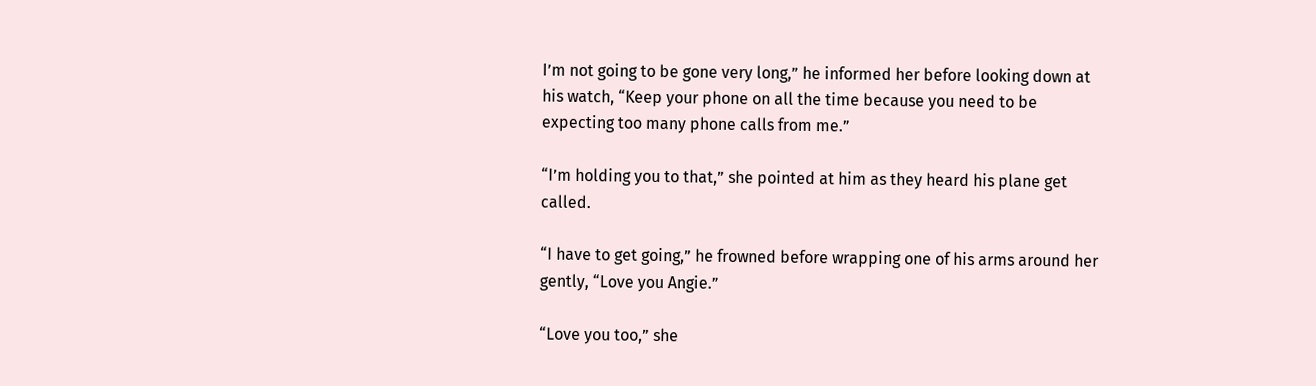I’m not going to be gone very long,” he informed her before looking down at his watch, “Keep your phone on all the time because you need to be expecting too many phone calls from me.”

“I’m holding you to that,” she pointed at him as they heard his plane get called.

“I have to get going,” he frowned before wrapping one of his arms around her gently, “Love you Angie.”

“Love you too,” she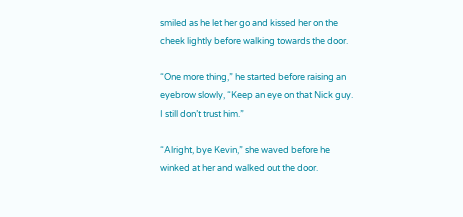smiled as he let her go and kissed her on the cheek lightly before walking towards the door.

“One more thing,” he started before raising an eyebrow slowly, “Keep an eye on that Nick guy. I still don’t trust him.”

“Alright, bye Kevin,” she waved before he winked at her and walked out the door.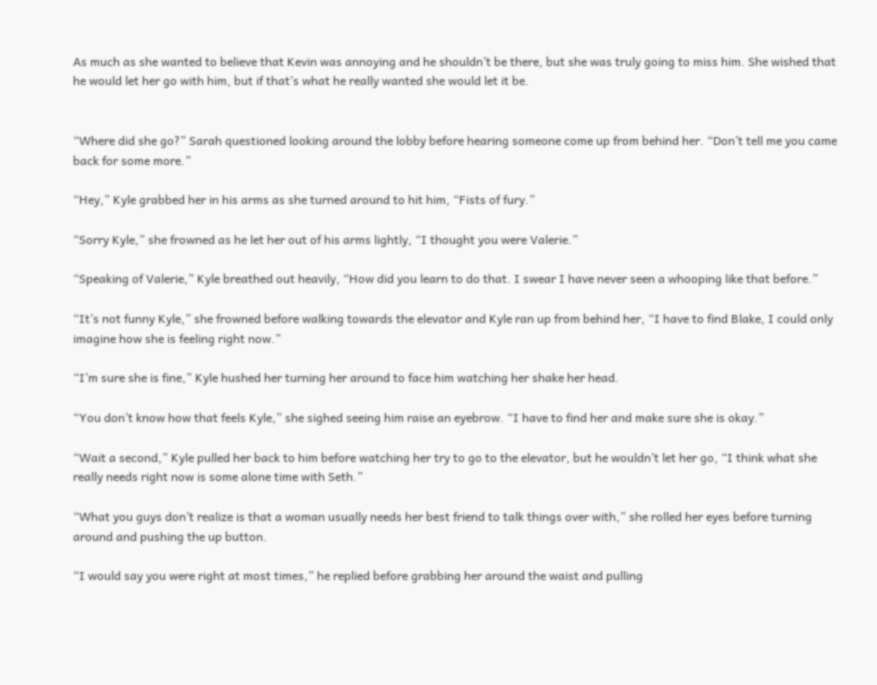As much as she wanted to believe that Kevin was annoying and he shouldn’t be there, but she was truly going to miss him. She wished that he would let her go with him, but if that’s what he really wanted she would let it be.


“Where did she go?” Sarah questioned looking around the lobby before hearing someone come up from behind her. “Don’t tell me you came back for some more.”

“Hey,” Kyle grabbed her in his arms as she turned around to hit him, “Fists of fury.”

“Sorry Kyle,” she frowned as he let her out of his arms lightly, “I thought you were Valerie.”

“Speaking of Valerie,” Kyle breathed out heavily, “How did you learn to do that. I swear I have never seen a whooping like that before.”

“It’s not funny Kyle,” she frowned before walking towards the elevator and Kyle ran up from behind her, “I have to find Blake, I could only imagine how she is feeling right now.”

“I’m sure she is fine,” Kyle hushed her turning her around to face him watching her shake her head.

“You don’t know how that feels Kyle,” she sighed seeing him raise an eyebrow. “I have to find her and make sure she is okay.”

“Wait a second,” Kyle pulled her back to him before watching her try to go to the elevator, but he wouldn’t let her go, “I think what she really needs right now is some alone time with Seth.”

“What you guys don’t realize is that a woman usually needs her best friend to talk things over with,” she rolled her eyes before turning around and pushing the up button.

“I would say you were right at most times,” he replied before grabbing her around the waist and pulling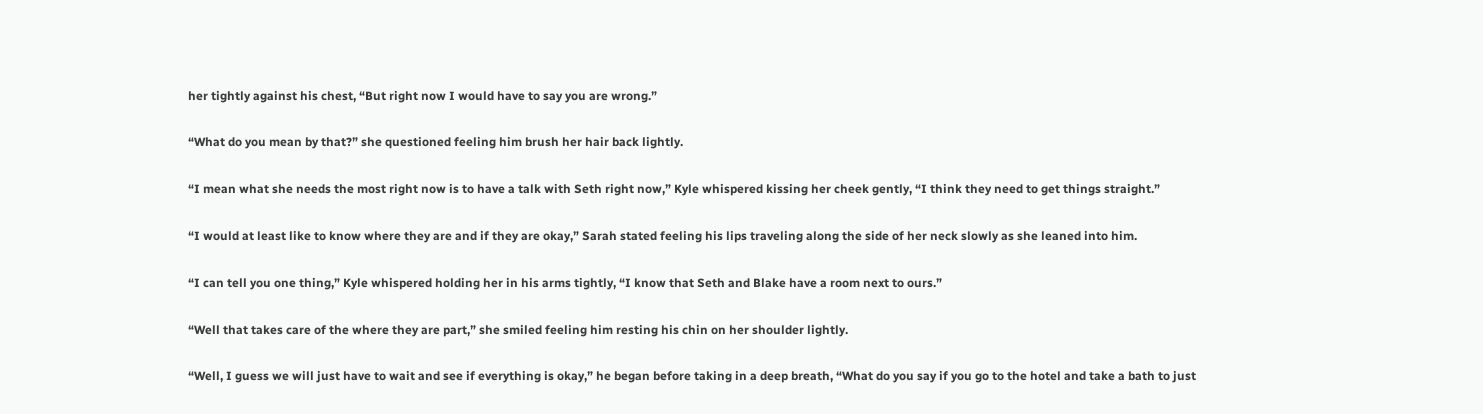her tightly against his chest, “But right now I would have to say you are wrong.”

“What do you mean by that?” she questioned feeling him brush her hair back lightly.

“I mean what she needs the most right now is to have a talk with Seth right now,” Kyle whispered kissing her cheek gently, “I think they need to get things straight.”

“I would at least like to know where they are and if they are okay,” Sarah stated feeling his lips traveling along the side of her neck slowly as she leaned into him.

“I can tell you one thing,” Kyle whispered holding her in his arms tightly, “I know that Seth and Blake have a room next to ours.”

“Well that takes care of the where they are part,” she smiled feeling him resting his chin on her shoulder lightly.

“Well, I guess we will just have to wait and see if everything is okay,” he began before taking in a deep breath, “What do you say if you go to the hotel and take a bath to just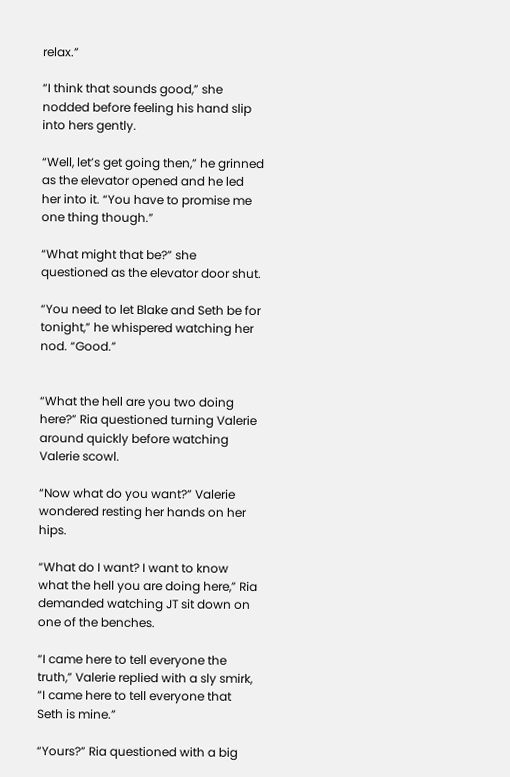relax.”

“I think that sounds good,” she nodded before feeling his hand slip into hers gently.

“Well, let’s get going then,” he grinned as the elevator opened and he led her into it. “You have to promise me one thing though.”

“What might that be?” she questioned as the elevator door shut.

“You need to let Blake and Seth be for tonight,” he whispered watching her nod. “Good.”


“What the hell are you two doing here?” Ria questioned turning Valerie around quickly before watching Valerie scowl.

“Now what do you want?” Valerie wondered resting her hands on her hips.

“What do I want? I want to know what the hell you are doing here,” Ria demanded watching JT sit down on one of the benches.

“I came here to tell everyone the truth,” Valerie replied with a sly smirk, “I came here to tell everyone that Seth is mine.”

“Yours?” Ria questioned with a big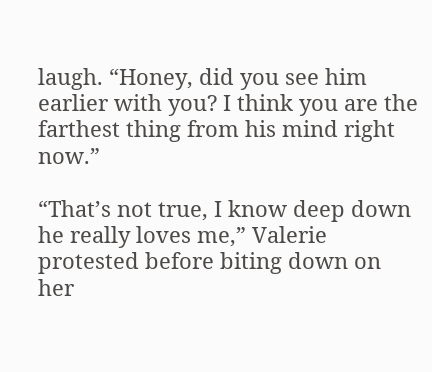laugh. “Honey, did you see him earlier with you? I think you are the farthest thing from his mind right now.”

“That’s not true, I know deep down he really loves me,” Valerie protested before biting down on her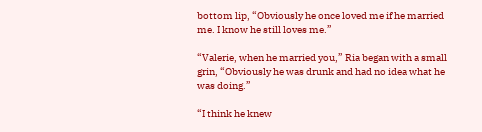bottom lip, “Obviously he once loved me if he married me. I know he still loves me.”

“Valerie, when he married you,” Ria began with a small grin, “Obviously he was drunk and had no idea what he was doing.”

“I think he knew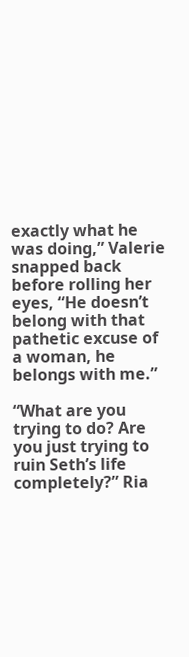exactly what he was doing,” Valerie snapped back before rolling her eyes, “He doesn’t belong with that pathetic excuse of a woman, he belongs with me.”

“What are you trying to do? Are you just trying to ruin Seth’s life completely?” Ria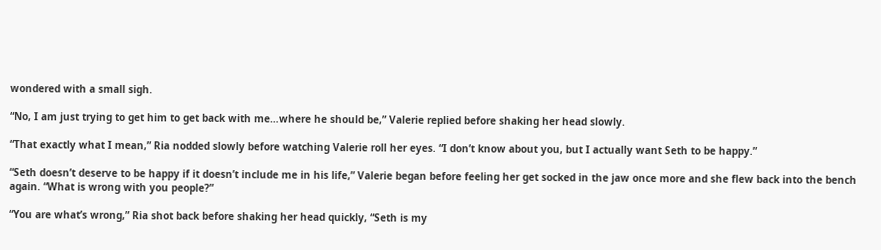wondered with a small sigh.

“No, I am just trying to get him to get back with me…where he should be,” Valerie replied before shaking her head slowly.

“That exactly what I mean,” Ria nodded slowly before watching Valerie roll her eyes. “I don’t know about you, but I actually want Seth to be happy.”

“Seth doesn’t deserve to be happy if it doesn’t include me in his life,” Valerie began before feeling her get socked in the jaw once more and she flew back into the bench again. “What is wrong with you people?”

“You are what’s wrong,” Ria shot back before shaking her head quickly, “Seth is my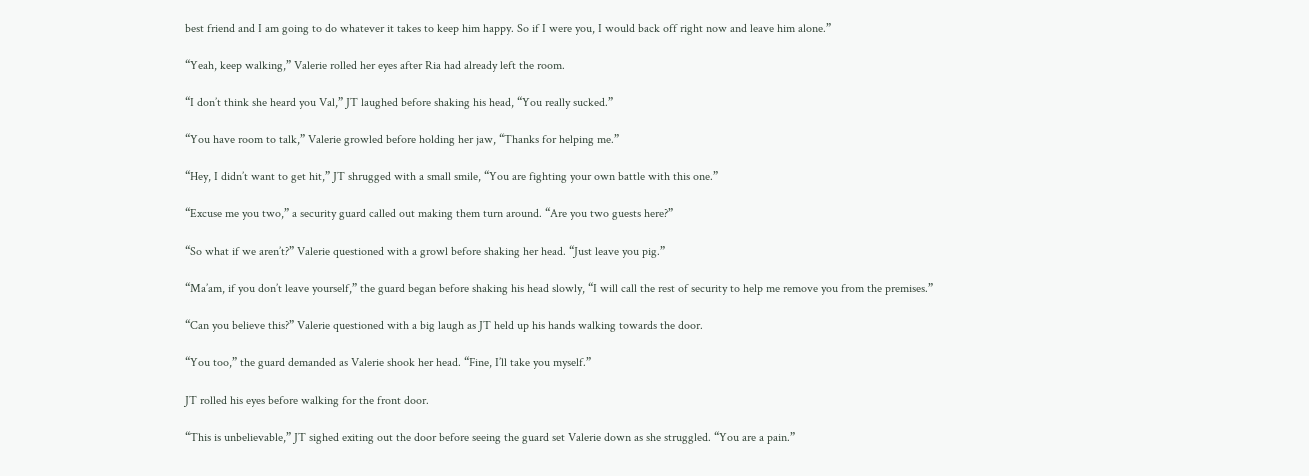best friend and I am going to do whatever it takes to keep him happy. So if I were you, I would back off right now and leave him alone.”

“Yeah, keep walking,” Valerie rolled her eyes after Ria had already left the room.

“I don’t think she heard you Val,” JT laughed before shaking his head, “You really sucked.”

“You have room to talk,” Valerie growled before holding her jaw, “Thanks for helping me.”

“Hey, I didn’t want to get hit,” JT shrugged with a small smile, “You are fighting your own battle with this one.”

“Excuse me you two,” a security guard called out making them turn around. “Are you two guests here?”

“So what if we aren’t?” Valerie questioned with a growl before shaking her head. “Just leave you pig.”

“Ma’am, if you don’t leave yourself,” the guard began before shaking his head slowly, “I will call the rest of security to help me remove you from the premises.”

“Can you believe this?” Valerie questioned with a big laugh as JT held up his hands walking towards the door.

“You too,” the guard demanded as Valerie shook her head. “Fine, I’ll take you myself.”

JT rolled his eyes before walking for the front door.

“This is unbelievable,” JT sighed exiting out the door before seeing the guard set Valerie down as she struggled. “You are a pain.”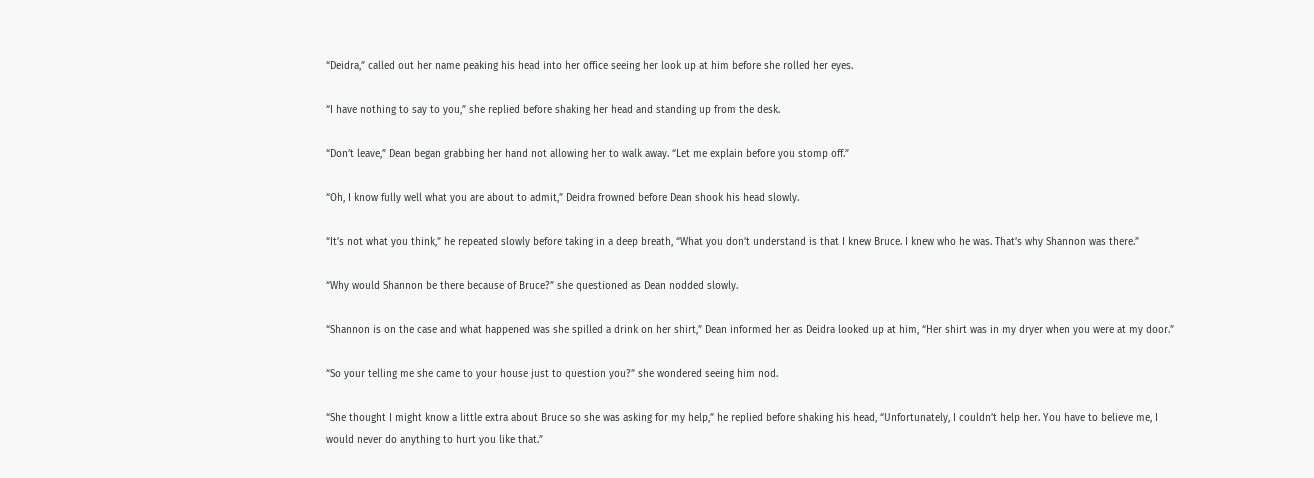“Deidra,” called out her name peaking his head into her office seeing her look up at him before she rolled her eyes.

“I have nothing to say to you,” she replied before shaking her head and standing up from the desk.

“Don’t leave,” Dean began grabbing her hand not allowing her to walk away. “Let me explain before you stomp off.”

“Oh, I know fully well what you are about to admit,” Deidra frowned before Dean shook his head slowly.

“It’s not what you think,” he repeated slowly before taking in a deep breath, “What you don’t understand is that I knew Bruce. I knew who he was. That’s why Shannon was there.”

“Why would Shannon be there because of Bruce?” she questioned as Dean nodded slowly.

“Shannon is on the case and what happened was she spilled a drink on her shirt,” Dean informed her as Deidra looked up at him, “Her shirt was in my dryer when you were at my door.”

“So your telling me she came to your house just to question you?” she wondered seeing him nod.

“She thought I might know a little extra about Bruce so she was asking for my help,” he replied before shaking his head, “Unfortunately, I couldn’t help her. You have to believe me, I would never do anything to hurt you like that.”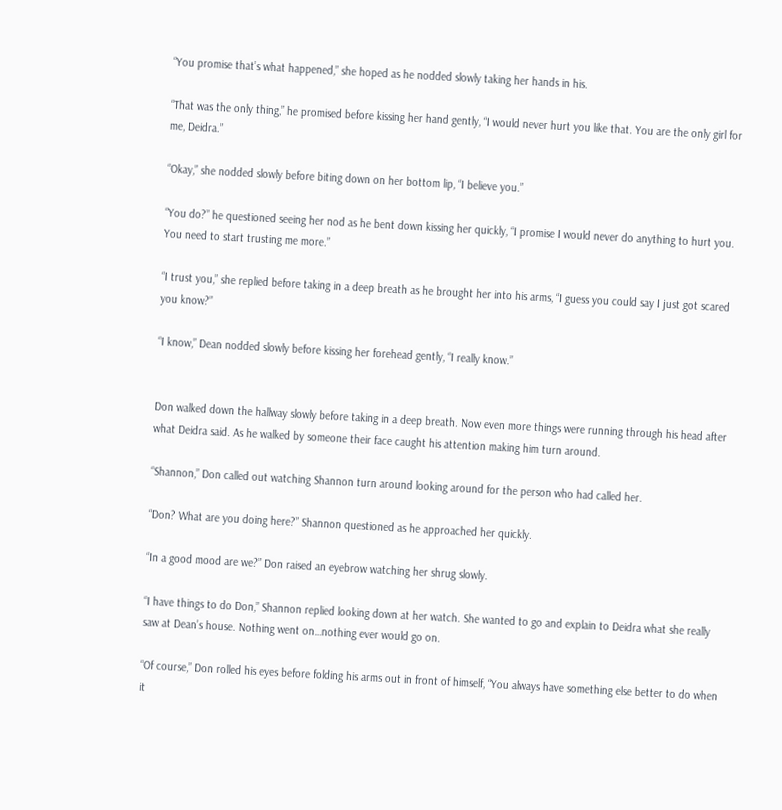“You promise that’s what happened,” she hoped as he nodded slowly taking her hands in his.

“That was the only thing,” he promised before kissing her hand gently, “I would never hurt you like that. You are the only girl for me, Deidra.”

“Okay,” she nodded slowly before biting down on her bottom lip, “I believe you.”

“You do?” he questioned seeing her nod as he bent down kissing her quickly, “I promise I would never do anything to hurt you. You need to start trusting me more.”

“I trust you,” she replied before taking in a deep breath as he brought her into his arms, “I guess you could say I just got scared you know?”

“I know,” Dean nodded slowly before kissing her forehead gently, “I really know.”


Don walked down the hallway slowly before taking in a deep breath. Now even more things were running through his head after what Deidra said. As he walked by someone their face caught his attention making him turn around.

“Shannon,” Don called out watching Shannon turn around looking around for the person who had called her.

“Don? What are you doing here?” Shannon questioned as he approached her quickly.

“In a good mood are we?” Don raised an eyebrow watching her shrug slowly.

“I have things to do Don,” Shannon replied looking down at her watch. She wanted to go and explain to Deidra what she really saw at Dean’s house. Nothing went on…nothing ever would go on.

“Of course,” Don rolled his eyes before folding his arms out in front of himself, “You always have something else better to do when it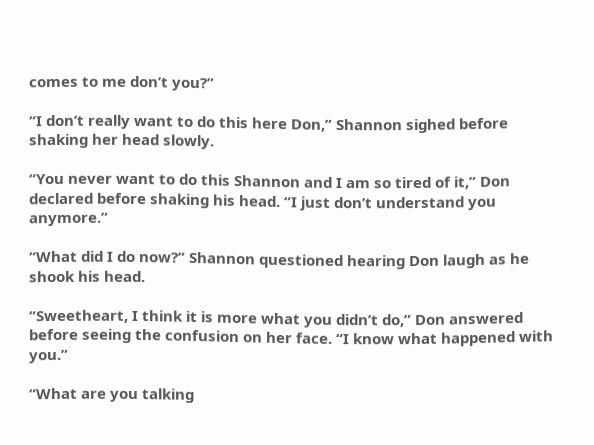comes to me don’t you?”

“I don’t really want to do this here Don,” Shannon sighed before shaking her head slowly.

“You never want to do this Shannon and I am so tired of it,” Don declared before shaking his head. “I just don’t understand you anymore.”

“What did I do now?” Shannon questioned hearing Don laugh as he shook his head.

“Sweetheart, I think it is more what you didn’t do,” Don answered before seeing the confusion on her face. “I know what happened with you.”

“What are you talking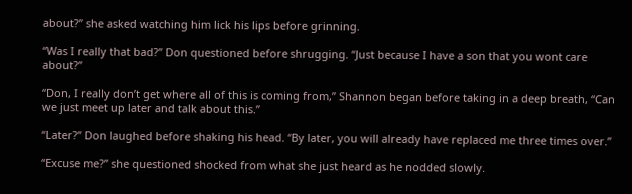about?” she asked watching him lick his lips before grinning.

“Was I really that bad?” Don questioned before shrugging. “Just because I have a son that you wont care about?”

“Don, I really don’t get where all of this is coming from,” Shannon began before taking in a deep breath, “Can we just meet up later and talk about this.”

“Later?” Don laughed before shaking his head. “By later, you will already have replaced me three times over.”

“Excuse me?” she questioned shocked from what she just heard as he nodded slowly.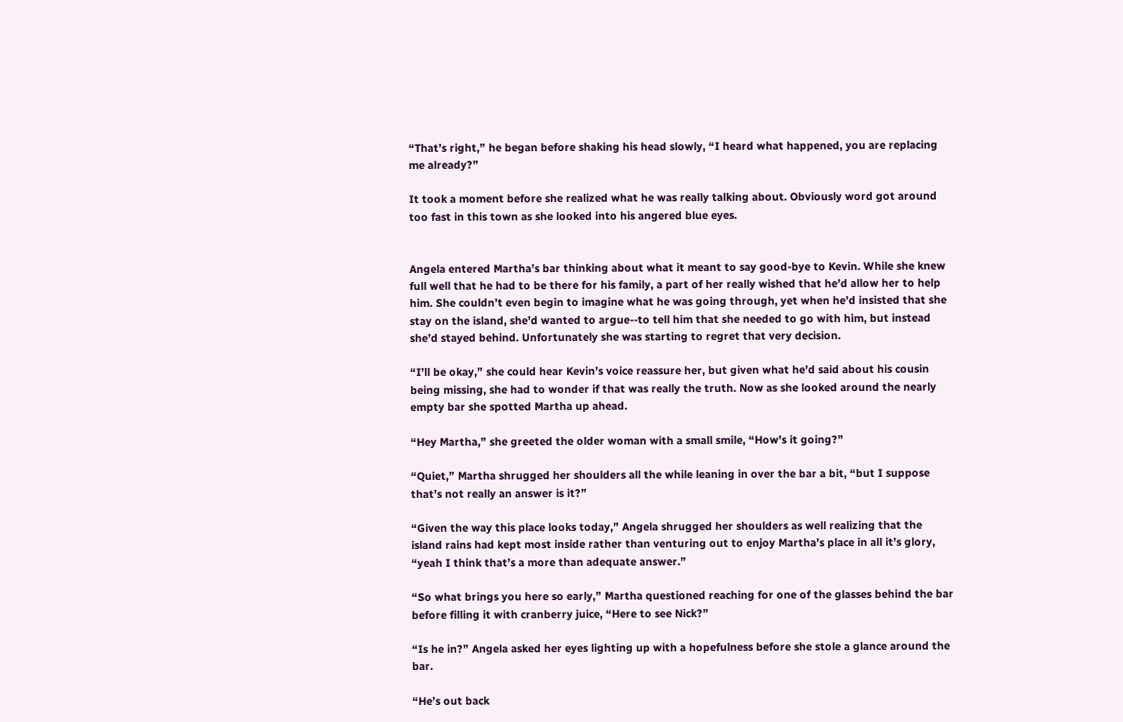“That’s right,” he began before shaking his head slowly, “I heard what happened, you are replacing me already?”

It took a moment before she realized what he was really talking about. Obviously word got around too fast in this town as she looked into his angered blue eyes.


Angela entered Martha’s bar thinking about what it meant to say good-bye to Kevin. While she knew full well that he had to be there for his family, a part of her really wished that he’d allow her to help him. She couldn’t even begin to imagine what he was going through, yet when he’d insisted that she stay on the island, she’d wanted to argue--to tell him that she needed to go with him, but instead she’d stayed behind. Unfortunately she was starting to regret that very decision.

“I’ll be okay,” she could hear Kevin’s voice reassure her, but given what he’d said about his cousin being missing, she had to wonder if that was really the truth. Now as she looked around the nearly empty bar she spotted Martha up ahead.

“Hey Martha,” she greeted the older woman with a small smile, “How’s it going?”

“Quiet,” Martha shrugged her shoulders all the while leaning in over the bar a bit, “but I suppose that’s not really an answer is it?”

“Given the way this place looks today,” Angela shrugged her shoulders as well realizing that the island rains had kept most inside rather than venturing out to enjoy Martha’s place in all it’s glory, “yeah I think that’s a more than adequate answer.”

“So what brings you here so early,” Martha questioned reaching for one of the glasses behind the bar before filling it with cranberry juice, “Here to see Nick?”

“Is he in?” Angela asked her eyes lighting up with a hopefulness before she stole a glance around the bar.

“He’s out back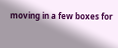moving in a few boxes for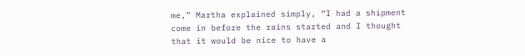me,” Martha explained simply, “I had a shipment come in before the rains started and I thought that it would be nice to have a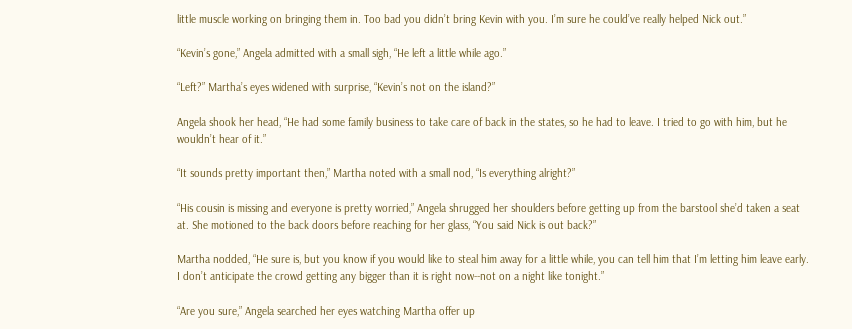little muscle working on bringing them in. Too bad you didn’t bring Kevin with you. I’m sure he could’ve really helped Nick out.”

“Kevin’s gone,” Angela admitted with a small sigh, “He left a little while ago.”

“Left?” Martha’s eyes widened with surprise, “Kevin’s not on the island?”

Angela shook her head, “He had some family business to take care of back in the states, so he had to leave. I tried to go with him, but he wouldn’t hear of it.”

“It sounds pretty important then,” Martha noted with a small nod, “Is everything alright?”

“His cousin is missing and everyone is pretty worried,” Angela shrugged her shoulders before getting up from the barstool she’d taken a seat at. She motioned to the back doors before reaching for her glass, “You said Nick is out back?”

Martha nodded, “He sure is, but you know if you would like to steal him away for a little while, you can tell him that I’m letting him leave early. I don’t anticipate the crowd getting any bigger than it is right now--not on a night like tonight.”

“Are you sure,” Angela searched her eyes watching Martha offer up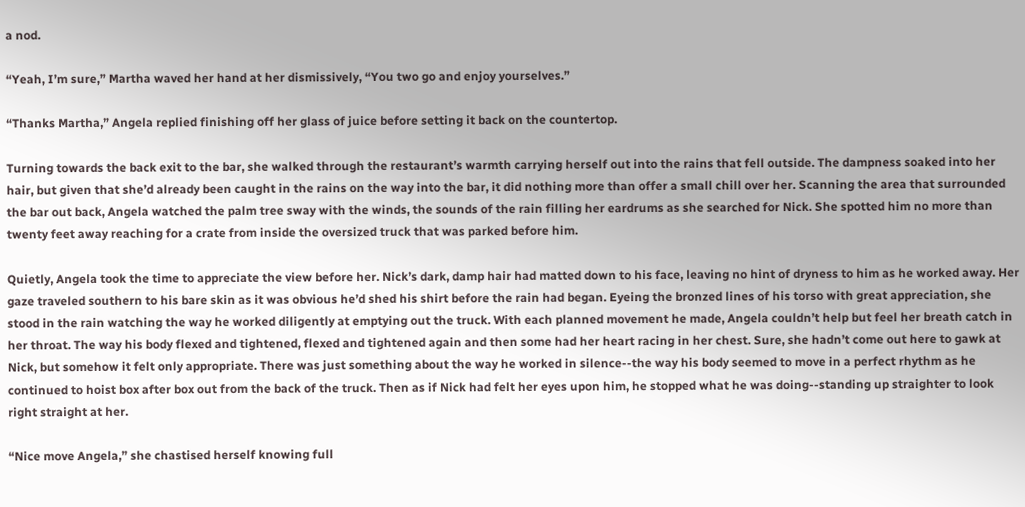a nod.

“Yeah, I’m sure,” Martha waved her hand at her dismissively, “You two go and enjoy yourselves.”

“Thanks Martha,” Angela replied finishing off her glass of juice before setting it back on the countertop.

Turning towards the back exit to the bar, she walked through the restaurant’s warmth carrying herself out into the rains that fell outside. The dampness soaked into her hair, but given that she’d already been caught in the rains on the way into the bar, it did nothing more than offer a small chill over her. Scanning the area that surrounded the bar out back, Angela watched the palm tree sway with the winds, the sounds of the rain filling her eardrums as she searched for Nick. She spotted him no more than twenty feet away reaching for a crate from inside the oversized truck that was parked before him.

Quietly, Angela took the time to appreciate the view before her. Nick’s dark, damp hair had matted down to his face, leaving no hint of dryness to him as he worked away. Her gaze traveled southern to his bare skin as it was obvious he’d shed his shirt before the rain had began. Eyeing the bronzed lines of his torso with great appreciation, she stood in the rain watching the way he worked diligently at emptying out the truck. With each planned movement he made, Angela couldn’t help but feel her breath catch in her throat. The way his body flexed and tightened, flexed and tightened again and then some had her heart racing in her chest. Sure, she hadn’t come out here to gawk at Nick, but somehow it felt only appropriate. There was just something about the way he worked in silence--the way his body seemed to move in a perfect rhythm as he continued to hoist box after box out from the back of the truck. Then as if Nick had felt her eyes upon him, he stopped what he was doing--standing up straighter to look right straight at her.

“Nice move Angela,” she chastised herself knowing full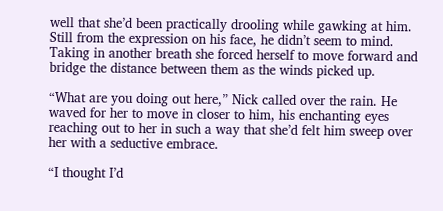well that she’d been practically drooling while gawking at him. Still from the expression on his face, he didn’t seem to mind. Taking in another breath she forced herself to move forward and bridge the distance between them as the winds picked up.

“What are you doing out here,” Nick called over the rain. He waved for her to move in closer to him, his enchanting eyes reaching out to her in such a way that she’d felt him sweep over her with a seductive embrace.

“I thought I’d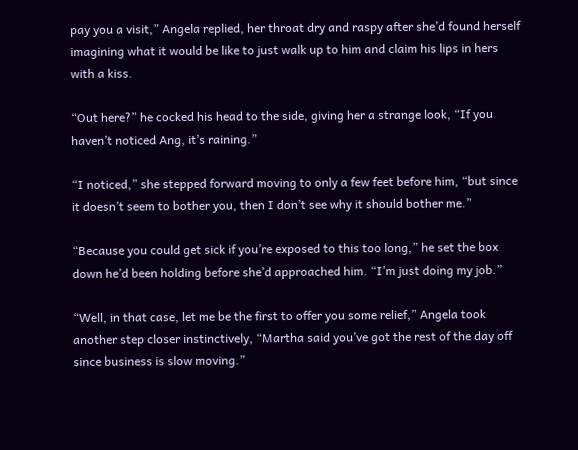pay you a visit,” Angela replied, her throat dry and raspy after she’d found herself imagining what it would be like to just walk up to him and claim his lips in hers with a kiss.

“Out here?” he cocked his head to the side, giving her a strange look, “If you haven’t noticed Ang, it’s raining.”

“I noticed,” she stepped forward moving to only a few feet before him, “but since it doesn’t seem to bother you, then I don’t see why it should bother me.”

“Because you could get sick if you’re exposed to this too long,” he set the box down he’d been holding before she’d approached him. “I’m just doing my job.”

“Well, in that case, let me be the first to offer you some relief,” Angela took another step closer instinctively, “Martha said you’ve got the rest of the day off since business is slow moving.”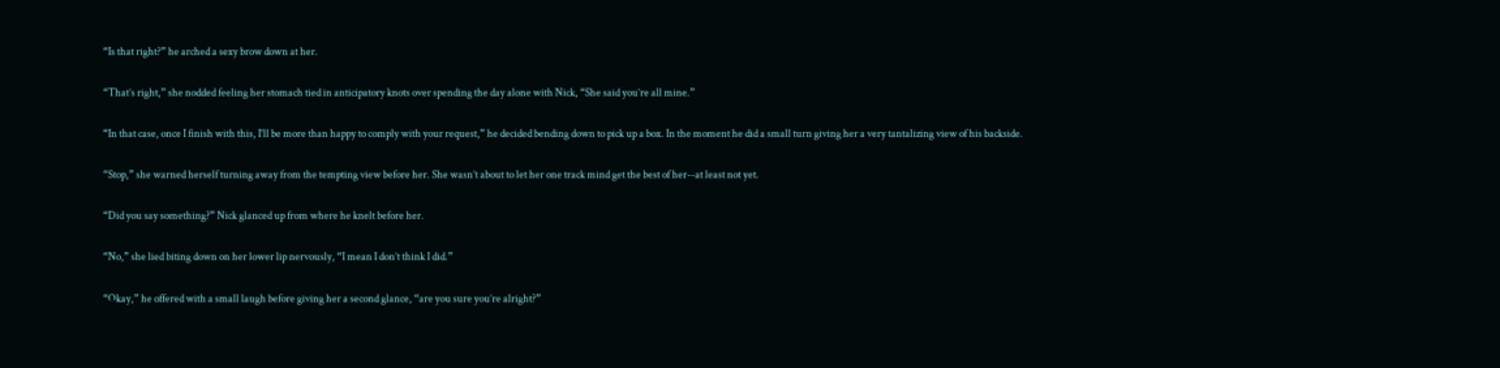“Is that right?” he arched a sexy brow down at her.

“That’s right,” she nodded feeling her stomach tied in anticipatory knots over spending the day alone with Nick, “She said you’re all mine.”

“In that case, once I finish with this, I’ll be more than happy to comply with your request,” he decided bending down to pick up a box. In the moment he did a small turn giving her a very tantalizing view of his backside.

“Stop,” she warned herself turning away from the tempting view before her. She wasn’t about to let her one track mind get the best of her--at least not yet.

“Did you say something?” Nick glanced up from where he knelt before her.

“No,” she lied biting down on her lower lip nervously, “I mean I don’t think I did.”

“Okay,” he offered with a small laugh before giving her a second glance, “are you sure you’re alright?”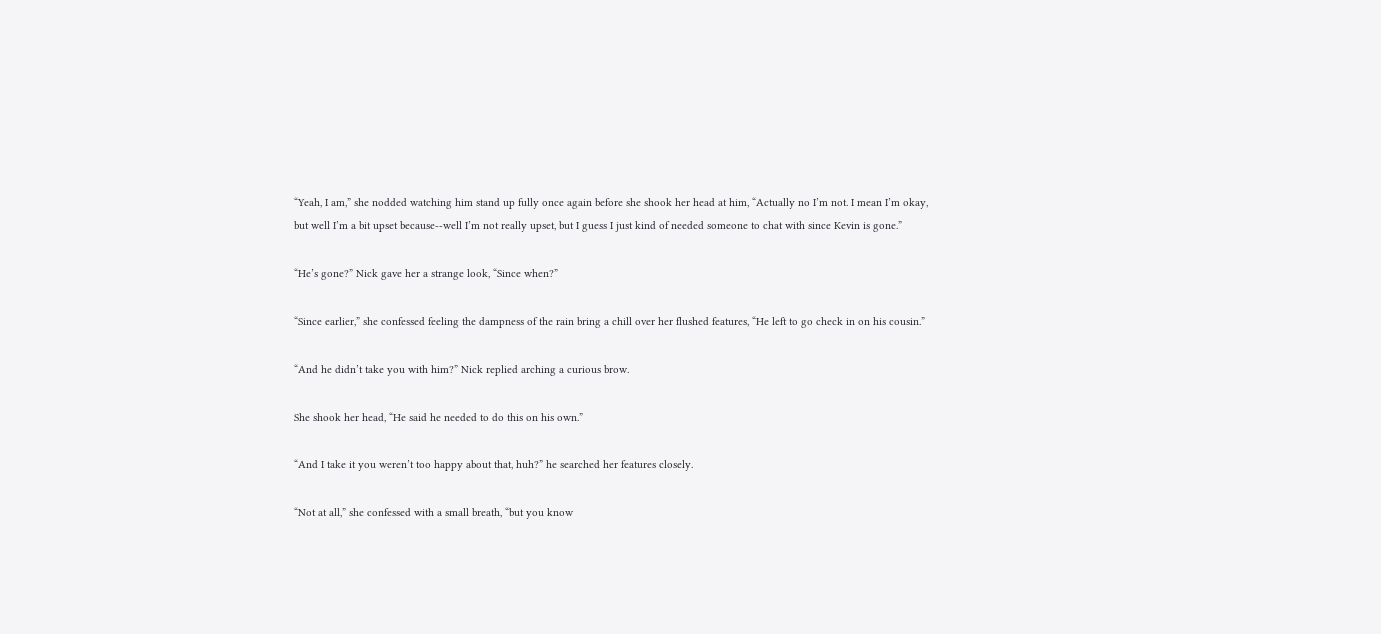“Yeah, I am,” she nodded watching him stand up fully once again before she shook her head at him, “Actually no I’m not. I mean I’m okay, but well I’m a bit upset because--well I’m not really upset, but I guess I just kind of needed someone to chat with since Kevin is gone.”

“He’s gone?” Nick gave her a strange look, “Since when?”

“Since earlier,” she confessed feeling the dampness of the rain bring a chill over her flushed features, “He left to go check in on his cousin.”

“And he didn’t take you with him?” Nick replied arching a curious brow.

She shook her head, “He said he needed to do this on his own.”

“And I take it you weren’t too happy about that, huh?” he searched her features closely.

“Not at all,” she confessed with a small breath, “but you know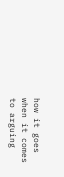how it goes when it comes to arguing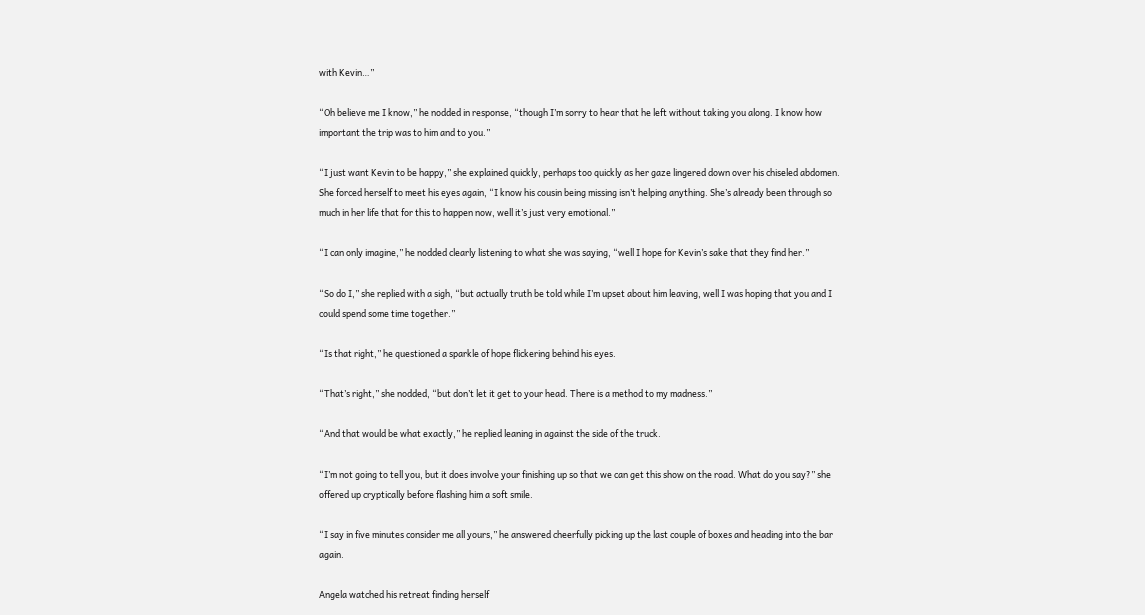with Kevin…”

“Oh believe me I know,” he nodded in response, “though I’m sorry to hear that he left without taking you along. I know how important the trip was to him and to you.”

“I just want Kevin to be happy,” she explained quickly, perhaps too quickly as her gaze lingered down over his chiseled abdomen. She forced herself to meet his eyes again, “I know his cousin being missing isn’t helping anything. She’s already been through so much in her life that for this to happen now, well it’s just very emotional.”

“I can only imagine,” he nodded clearly listening to what she was saying, “well I hope for Kevin’s sake that they find her.”

“So do I,” she replied with a sigh, “but actually truth be told while I’m upset about him leaving, well I was hoping that you and I could spend some time together.”

“Is that right,” he questioned a sparkle of hope flickering behind his eyes.

“That’s right,” she nodded, “but don’t let it get to your head. There is a method to my madness.”

“And that would be what exactly,” he replied leaning in against the side of the truck.

“I’m not going to tell you, but it does involve your finishing up so that we can get this show on the road. What do you say?” she offered up cryptically before flashing him a soft smile.

“I say in five minutes consider me all yours,” he answered cheerfully picking up the last couple of boxes and heading into the bar again.

Angela watched his retreat finding herself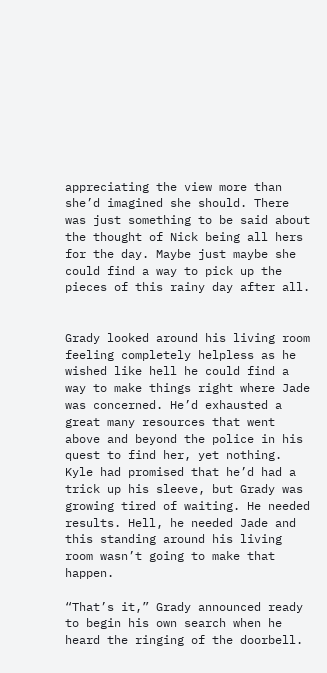appreciating the view more than she’d imagined she should. There was just something to be said about the thought of Nick being all hers for the day. Maybe just maybe she could find a way to pick up the pieces of this rainy day after all.


Grady looked around his living room feeling completely helpless as he wished like hell he could find a way to make things right where Jade was concerned. He’d exhausted a great many resources that went above and beyond the police in his quest to find her, yet nothing. Kyle had promised that he’d had a trick up his sleeve, but Grady was growing tired of waiting. He needed results. Hell, he needed Jade and this standing around his living room wasn’t going to make that happen.

“That’s it,” Grady announced ready to begin his own search when he heard the ringing of the doorbell.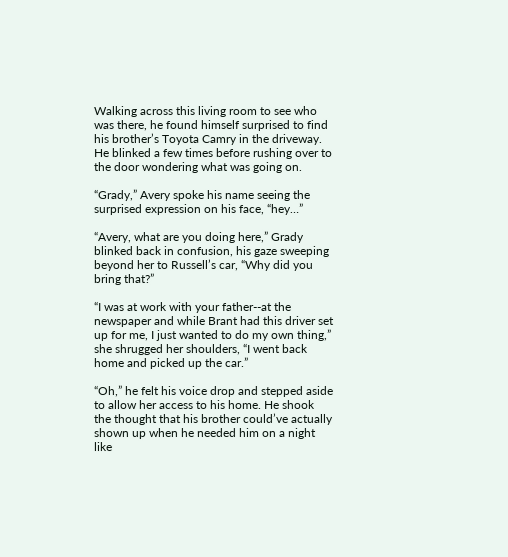Walking across this living room to see who was there, he found himself surprised to find his brother’s Toyota Camry in the driveway. He blinked a few times before rushing over to the door wondering what was going on.

“Grady,” Avery spoke his name seeing the surprised expression on his face, “hey…”

“Avery, what are you doing here,” Grady blinked back in confusion, his gaze sweeping beyond her to Russell’s car, “Why did you bring that?”

“I was at work with your father--at the newspaper and while Brant had this driver set up for me, I just wanted to do my own thing,” she shrugged her shoulders, “I went back home and picked up the car.”

“Oh,” he felt his voice drop and stepped aside to allow her access to his home. He shook the thought that his brother could’ve actually shown up when he needed him on a night like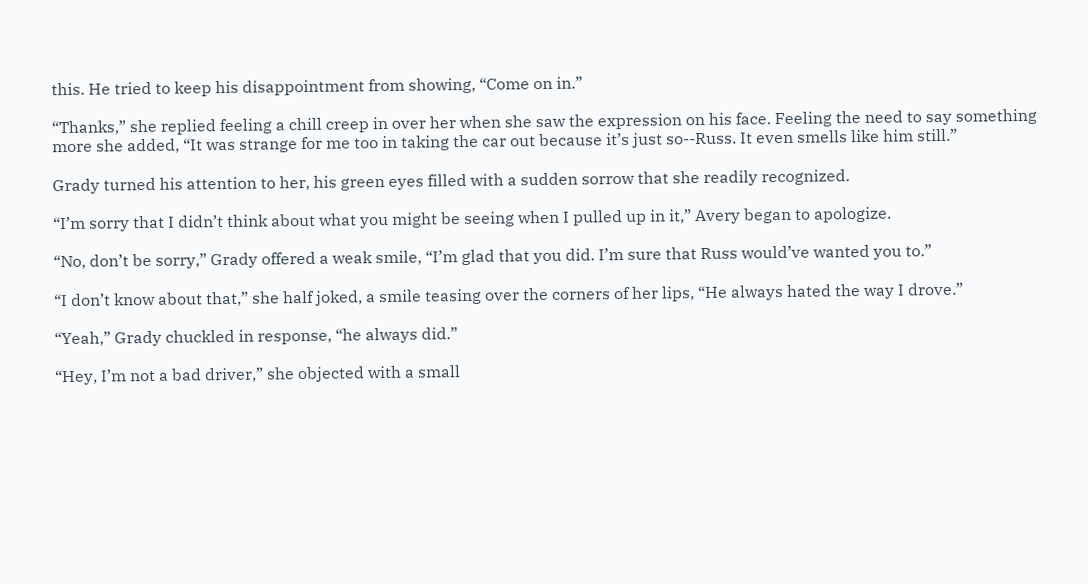this. He tried to keep his disappointment from showing, “Come on in.”

“Thanks,” she replied feeling a chill creep in over her when she saw the expression on his face. Feeling the need to say something more she added, “It was strange for me too in taking the car out because it’s just so--Russ. It even smells like him still.”

Grady turned his attention to her, his green eyes filled with a sudden sorrow that she readily recognized.

“I’m sorry that I didn’t think about what you might be seeing when I pulled up in it,” Avery began to apologize.

“No, don’t be sorry,” Grady offered a weak smile, “I’m glad that you did. I’m sure that Russ would’ve wanted you to.”

“I don’t know about that,” she half joked, a smile teasing over the corners of her lips, “He always hated the way I drove.”

“Yeah,” Grady chuckled in response, “he always did.”

“Hey, I’m not a bad driver,” she objected with a small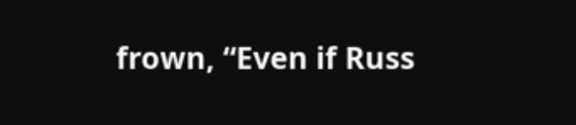frown, “Even if Russ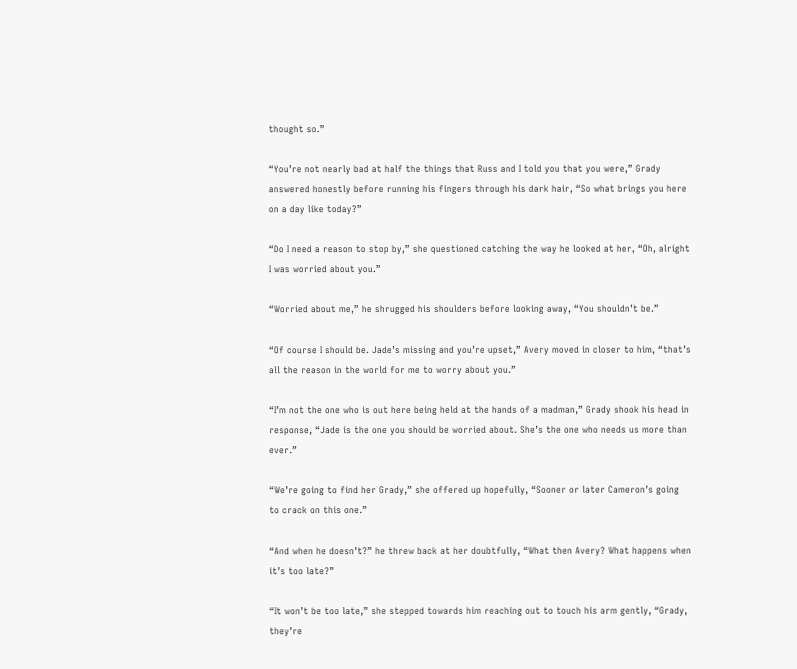thought so.”

“You’re not nearly bad at half the things that Russ and I told you that you were,” Grady answered honestly before running his fingers through his dark hair, “So what brings you here on a day like today?”

“Do I need a reason to stop by,” she questioned catching the way he looked at her, “Oh, alright I was worried about you.”

“Worried about me,” he shrugged his shoulders before looking away, “You shouldn’t be.”

“Of course I should be. Jade’s missing and you’re upset,” Avery moved in closer to him, “that’s all the reason in the world for me to worry about you.”

“I’m not the one who is out here being held at the hands of a madman,” Grady shook his head in response, “Jade is the one you should be worried about. She’s the one who needs us more than ever.”

“We’re going to find her Grady,” she offered up hopefully, “Sooner or later Cameron’s going to crack on this one.”

“And when he doesn’t?” he threw back at her doubtfully, “What then Avery? What happens when it’s too late?”

“It won’t be too late,” she stepped towards him reaching out to touch his arm gently, “Grady, they’re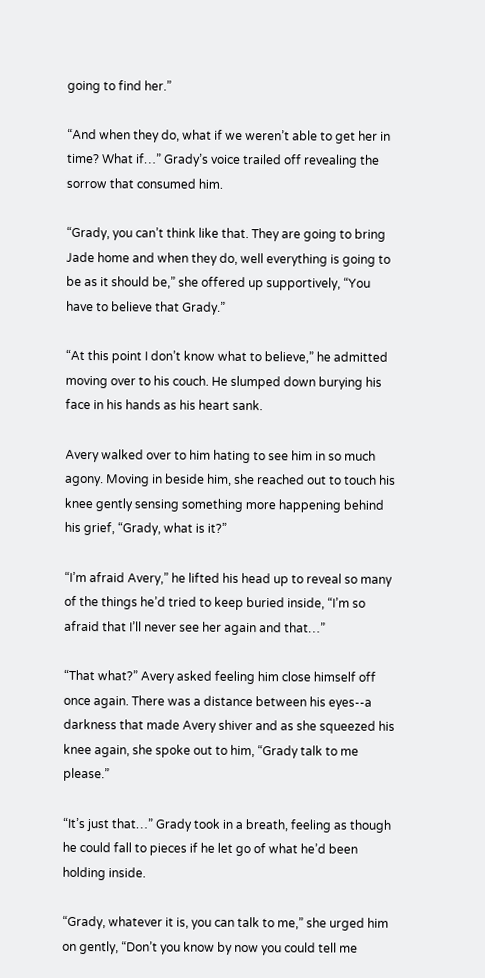going to find her.”

“And when they do, what if we weren’t able to get her in time? What if…” Grady’s voice trailed off revealing the sorrow that consumed him.

“Grady, you can’t think like that. They are going to bring Jade home and when they do, well everything is going to be as it should be,” she offered up supportively, “You have to believe that Grady.”

“At this point I don’t know what to believe,” he admitted moving over to his couch. He slumped down burying his face in his hands as his heart sank.

Avery walked over to him hating to see him in so much agony. Moving in beside him, she reached out to touch his knee gently sensing something more happening behind his grief, “Grady, what is it?”

“I’m afraid Avery,” he lifted his head up to reveal so many of the things he’d tried to keep buried inside, “I’m so afraid that I’ll never see her again and that…”

“That what?” Avery asked feeling him close himself off once again. There was a distance between his eyes--a darkness that made Avery shiver and as she squeezed his knee again, she spoke out to him, “Grady talk to me please.”

“It’s just that…” Grady took in a breath, feeling as though he could fall to pieces if he let go of what he’d been holding inside.

“Grady, whatever it is, you can talk to me,” she urged him on gently, “Don’t you know by now you could tell me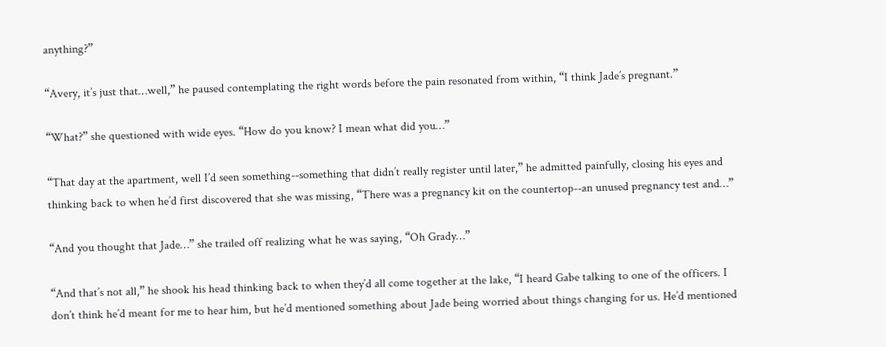anything?”

“Avery, it’s just that…well,” he paused contemplating the right words before the pain resonated from within, “I think Jade’s pregnant.”

“What?” she questioned with wide eyes. “How do you know? I mean what did you…”

“That day at the apartment, well I’d seen something--something that didn’t really register until later,” he admitted painfully, closing his eyes and thinking back to when he’d first discovered that she was missing, “There was a pregnancy kit on the countertop--an unused pregnancy test and…”

“And you thought that Jade…” she trailed off realizing what he was saying, “Oh Grady…”

“And that’s not all,” he shook his head thinking back to when they’d all come together at the lake, “I heard Gabe talking to one of the officers. I don’t think he’d meant for me to hear him, but he’d mentioned something about Jade being worried about things changing for us. He’d mentioned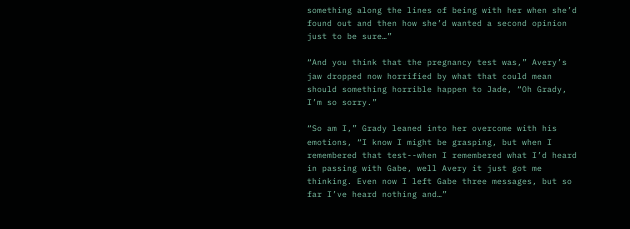something along the lines of being with her when she’d found out and then how she’d wanted a second opinion just to be sure…”

“And you think that the pregnancy test was,” Avery’s jaw dropped now horrified by what that could mean should something horrible happen to Jade, “Oh Grady, I’m so sorry.”

“So am I,” Grady leaned into her overcome with his emotions, “I know I might be grasping, but when I remembered that test--when I remembered what I’d heard in passing with Gabe, well Avery it just got me thinking. Even now I left Gabe three messages, but so far I’ve heard nothing and…”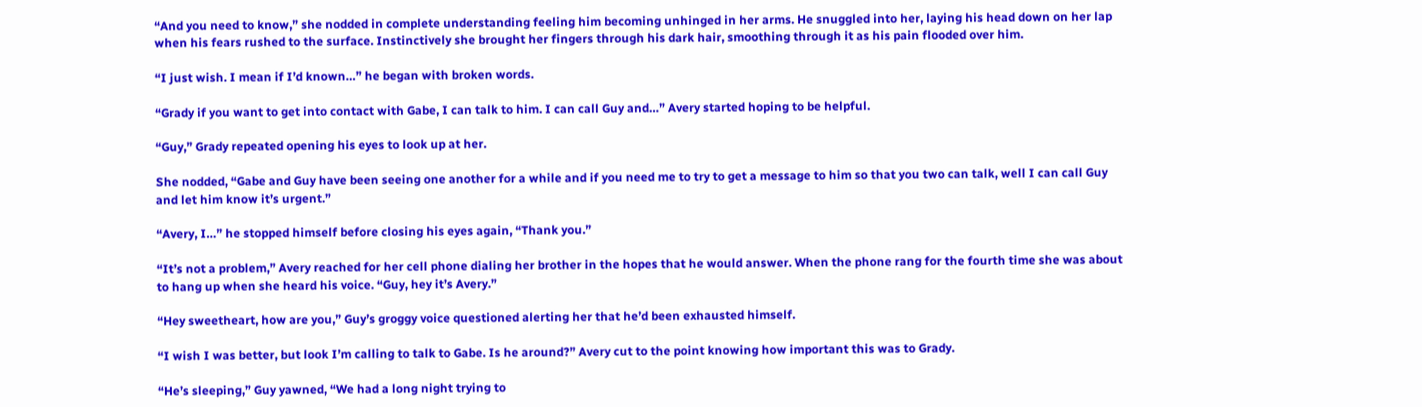“And you need to know,” she nodded in complete understanding feeling him becoming unhinged in her arms. He snuggled into her, laying his head down on her lap when his fears rushed to the surface. Instinctively she brought her fingers through his dark hair, smoothing through it as his pain flooded over him.

“I just wish. I mean if I’d known…” he began with broken words.

“Grady if you want to get into contact with Gabe, I can talk to him. I can call Guy and…” Avery started hoping to be helpful.

“Guy,” Grady repeated opening his eyes to look up at her.

She nodded, “Gabe and Guy have been seeing one another for a while and if you need me to try to get a message to him so that you two can talk, well I can call Guy and let him know it’s urgent.”

“Avery, I…” he stopped himself before closing his eyes again, “Thank you.”

“It’s not a problem,” Avery reached for her cell phone dialing her brother in the hopes that he would answer. When the phone rang for the fourth time she was about to hang up when she heard his voice. “Guy, hey it’s Avery.”

“Hey sweetheart, how are you,” Guy’s groggy voice questioned alerting her that he’d been exhausted himself.

“I wish I was better, but look I’m calling to talk to Gabe. Is he around?” Avery cut to the point knowing how important this was to Grady.

“He’s sleeping,” Guy yawned, “We had a long night trying to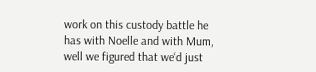work on this custody battle he has with Noelle and with Mum, well we figured that we‘d just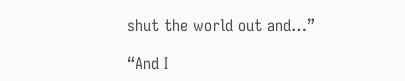shut the world out and…”

“And I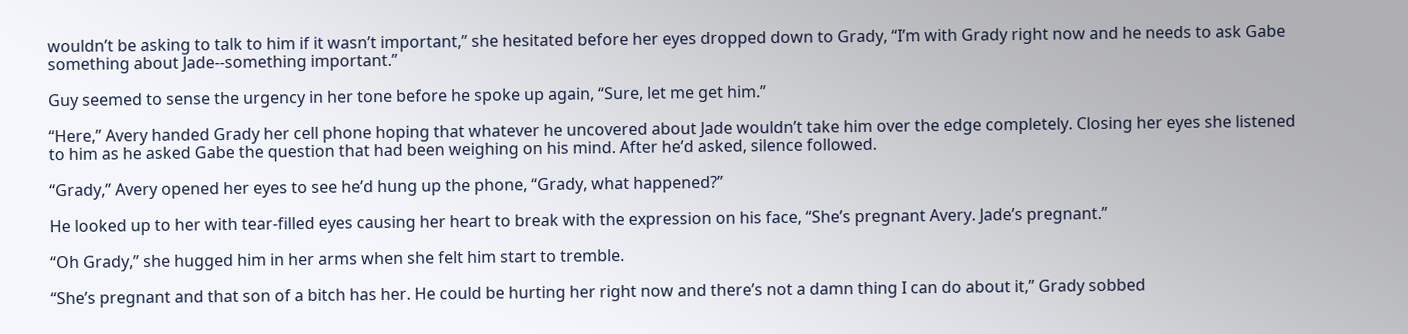wouldn’t be asking to talk to him if it wasn’t important,” she hesitated before her eyes dropped down to Grady, “I’m with Grady right now and he needs to ask Gabe something about Jade--something important.”

Guy seemed to sense the urgency in her tone before he spoke up again, “Sure, let me get him.”

“Here,” Avery handed Grady her cell phone hoping that whatever he uncovered about Jade wouldn’t take him over the edge completely. Closing her eyes she listened to him as he asked Gabe the question that had been weighing on his mind. After he’d asked, silence followed.

“Grady,” Avery opened her eyes to see he’d hung up the phone, “Grady, what happened?”

He looked up to her with tear-filled eyes causing her heart to break with the expression on his face, “She’s pregnant Avery. Jade’s pregnant.”

“Oh Grady,” she hugged him in her arms when she felt him start to tremble.

“She’s pregnant and that son of a bitch has her. He could be hurting her right now and there’s not a damn thing I can do about it,” Grady sobbed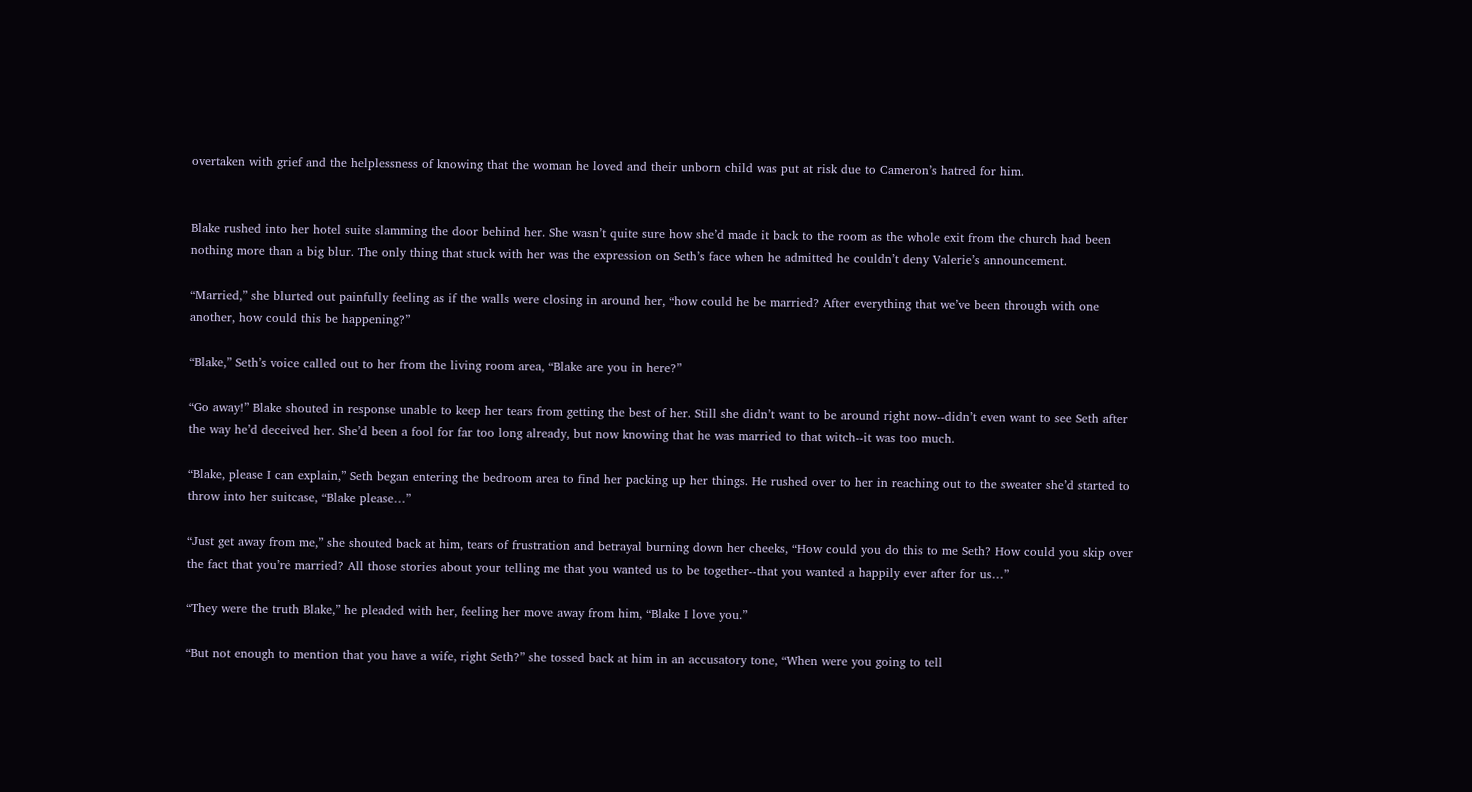overtaken with grief and the helplessness of knowing that the woman he loved and their unborn child was put at risk due to Cameron’s hatred for him.


Blake rushed into her hotel suite slamming the door behind her. She wasn’t quite sure how she’d made it back to the room as the whole exit from the church had been nothing more than a big blur. The only thing that stuck with her was the expression on Seth’s face when he admitted he couldn’t deny Valerie’s announcement.

“Married,” she blurted out painfully feeling as if the walls were closing in around her, “how could he be married? After everything that we’ve been through with one another, how could this be happening?”

“Blake,” Seth’s voice called out to her from the living room area, “Blake are you in here?”

“Go away!” Blake shouted in response unable to keep her tears from getting the best of her. Still she didn’t want to be around right now--didn’t even want to see Seth after the way he’d deceived her. She’d been a fool for far too long already, but now knowing that he was married to that witch--it was too much.

“Blake, please I can explain,” Seth began entering the bedroom area to find her packing up her things. He rushed over to her in reaching out to the sweater she’d started to throw into her suitcase, “Blake please…”

“Just get away from me,” she shouted back at him, tears of frustration and betrayal burning down her cheeks, “How could you do this to me Seth? How could you skip over the fact that you’re married? All those stories about your telling me that you wanted us to be together--that you wanted a happily ever after for us…”

“They were the truth Blake,” he pleaded with her, feeling her move away from him, “Blake I love you.”

“But not enough to mention that you have a wife, right Seth?” she tossed back at him in an accusatory tone, “When were you going to tell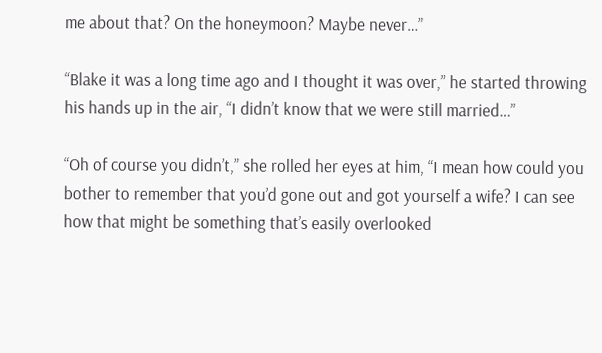me about that? On the honeymoon? Maybe never…”

“Blake it was a long time ago and I thought it was over,” he started throwing his hands up in the air, “I didn’t know that we were still married…”

“Oh of course you didn’t,” she rolled her eyes at him, “I mean how could you bother to remember that you’d gone out and got yourself a wife? I can see how that might be something that’s easily overlooked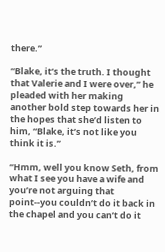there.”

“Blake, it’s the truth. I thought that Valerie and I were over,” he pleaded with her making another bold step towards her in the hopes that she’d listen to him, “Blake, it’s not like you think it is.”

“Hmm, well you know Seth, from what I see you have a wife and you’re not arguing that point--you couldn’t do it back in the chapel and you can’t do it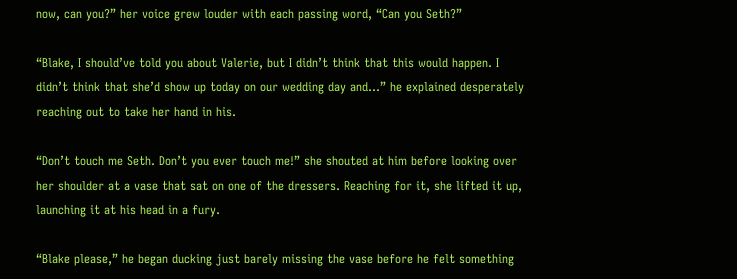now, can you?” her voice grew louder with each passing word, “Can you Seth?”

“Blake, I should’ve told you about Valerie, but I didn’t think that this would happen. I didn’t think that she’d show up today on our wedding day and…” he explained desperately reaching out to take her hand in his.

“Don’t touch me Seth. Don’t you ever touch me!” she shouted at him before looking over her shoulder at a vase that sat on one of the dressers. Reaching for it, she lifted it up, launching it at his head in a fury.

“Blake please,” he began ducking just barely missing the vase before he felt something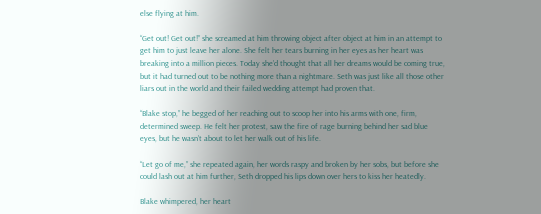else flying at him.

“Get out! Get out!” she screamed at him throwing object after object at him in an attempt to get him to just leave her alone. She felt her tears burning in her eyes as her heart was breaking into a million pieces. Today she’d thought that all her dreams would be coming true, but it had turned out to be nothing more than a nightmare. Seth was just like all those other liars out in the world and their failed wedding attempt had proven that.

“Blake stop,” he begged of her reaching out to scoop her into his arms with one, firm, determined sweep. He felt her protest, saw the fire of rage burning behind her sad blue eyes, but he wasn’t about to let her walk out of his life.

“Let go of me,” she repeated again, her words raspy and broken by her sobs, but before she could lash out at him further, Seth dropped his lips down over hers to kiss her heatedly.

Blake whimpered, her heart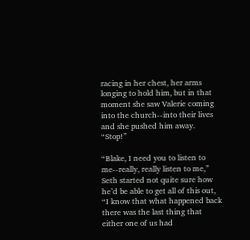racing in her chest, her arms longing to hold him, but in that moment she saw Valerie coming into the church--into their lives and she pushed him away. “Stop!”

“Blake, I need you to listen to me--really, really listen to me,” Seth started not quite sure how he’d be able to get all of this out, “I know that what happened back there was the last thing that either one of us had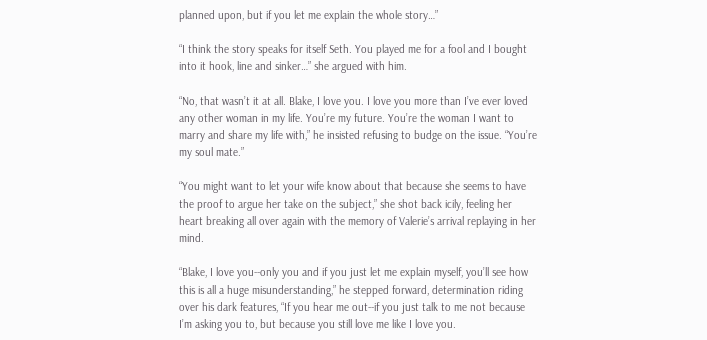planned upon, but if you let me explain the whole story…”

“I think the story speaks for itself Seth. You played me for a fool and I bought into it hook, line and sinker…” she argued with him.

“No, that wasn’t it at all. Blake, I love you. I love you more than I’ve ever loved any other woman in my life. You’re my future. You’re the woman I want to marry and share my life with,” he insisted refusing to budge on the issue. “You’re my soul mate.”

“You might want to let your wife know about that because she seems to have the proof to argue her take on the subject,” she shot back icily, feeling her heart breaking all over again with the memory of Valerie’s arrival replaying in her mind.

“Blake, I love you--only you and if you just let me explain myself, you’ll see how this is all a huge misunderstanding,” he stepped forward, determination riding over his dark features, “If you hear me out--if you just talk to me not because I’m asking you to, but because you still love me like I love you.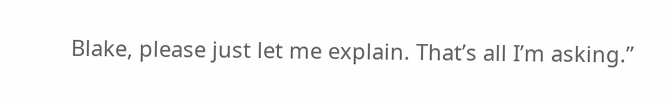Blake, please just let me explain. That’s all I’m asking.”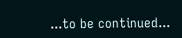...to be continued...